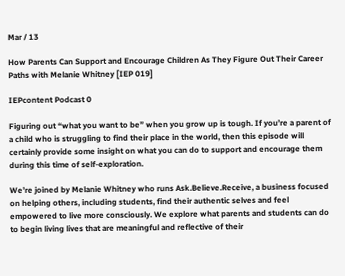Mar / 13

How Parents Can Support and Encourage Children As They Figure Out Their Career Paths with Melanie Whitney [IEP 019]

IEPcontent Podcast 0

Figuring out “what you want to be” when you grow up is tough. If you’re a parent of a child who is struggling to find their place in the world, then this episode will certainly provide some insight on what you can do to support and encourage them during this time of self-exploration.

We’re joined by Melanie Whitney who runs Ask.Believe.Receive, a business focused on helping others, including students, find their authentic selves and feel empowered to live more consciously. We explore what parents and students can do to begin living lives that are meaningful and reflective of their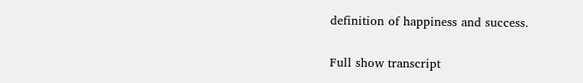definition of happiness and success.

Full show transcript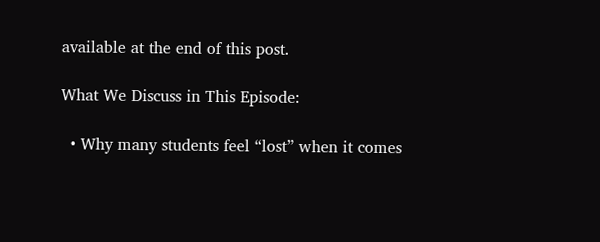available at the end of this post.

What We Discuss in This Episode:

  • Why many students feel “lost” when it comes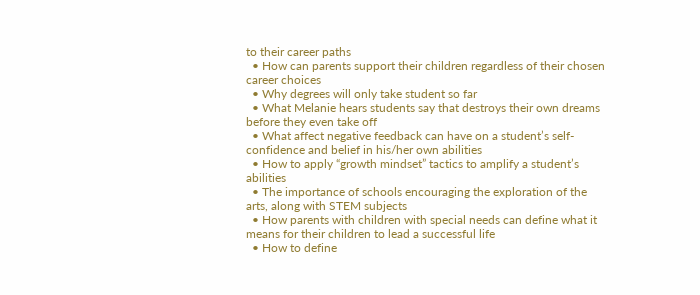to their career paths
  • How can parents support their children regardless of their chosen career choices
  • Why degrees will only take student so far
  • What Melanie hears students say that destroys their own dreams before they even take off
  • What affect negative feedback can have on a student’s self-confidence and belief in his/her own abilities
  • How to apply “growth mindset” tactics to amplify a student’s abilities
  • The importance of schools encouraging the exploration of the arts, along with STEM subjects
  • How parents with children with special needs can define what it means for their children to lead a successful life
  • How to define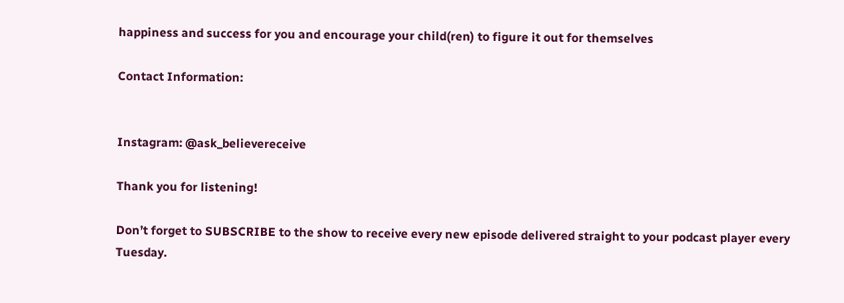happiness and success for you and encourage your child(ren) to figure it out for themselves

Contact Information:


Instagram: @ask_believereceive

Thank you for listening!

Don’t forget to SUBSCRIBE to the show to receive every new episode delivered straight to your podcast player every Tuesday.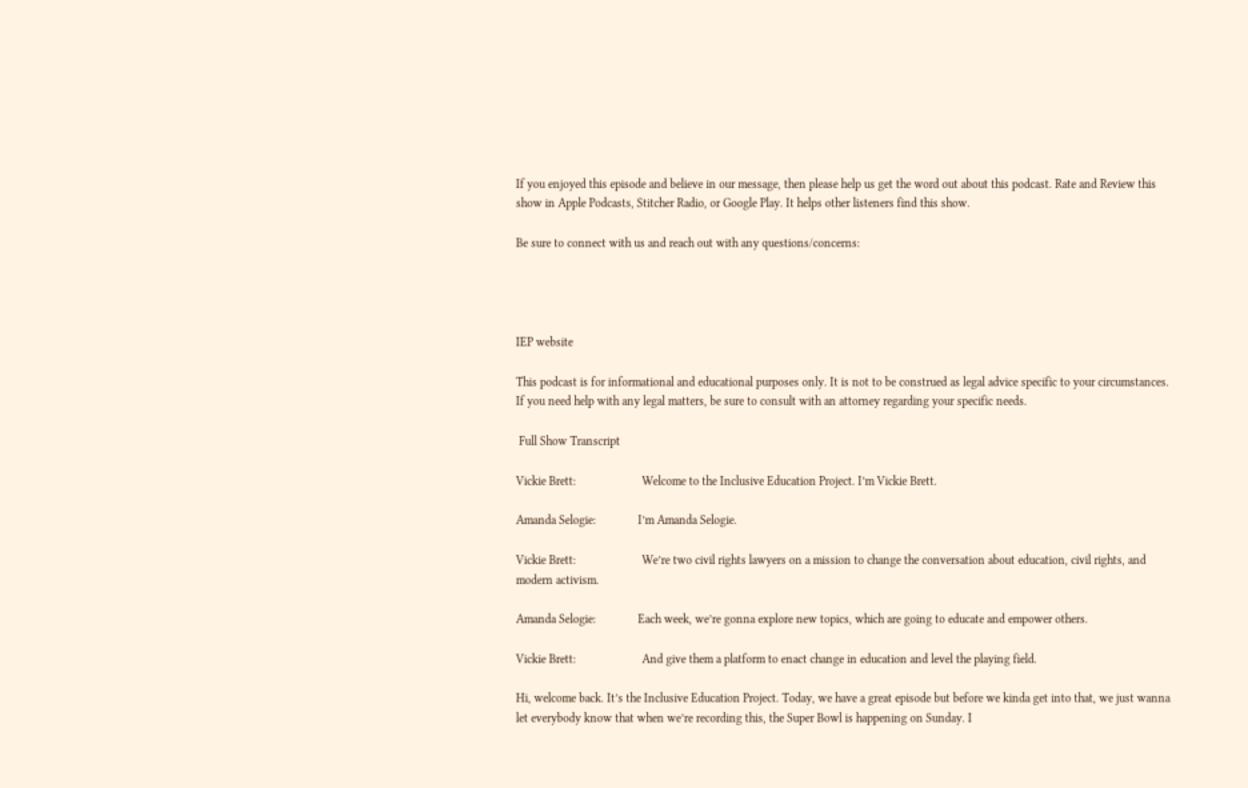If you enjoyed this episode and believe in our message, then please help us get the word out about this podcast. Rate and Review this show in Apple Podcasts, Stitcher Radio, or Google Play. It helps other listeners find this show.

Be sure to connect with us and reach out with any questions/concerns:




IEP website

This podcast is for informational and educational purposes only. It is not to be construed as legal advice specific to your circumstances. If you need help with any legal matters, be sure to consult with an attorney regarding your specific needs.

 Full Show Transcript

Vickie Brett:                      Welcome to the Inclusive Education Project. I’m Vickie Brett.

Amanda Selogie:              I’m Amanda Selogie.

Vickie Brett:                      We’re two civil rights lawyers on a mission to change the conversation about education, civil rights, and modern activism.

Amanda Selogie:              Each week, we’re gonna explore new topics, which are going to educate and empower others.

Vickie Brett:                      And give them a platform to enact change in education and level the playing field.

Hi, welcome back. It’s the Inclusive Education Project. Today, we have a great episode but before we kinda get into that, we just wanna let everybody know that when we’re recording this, the Super Bowl is happening on Sunday. I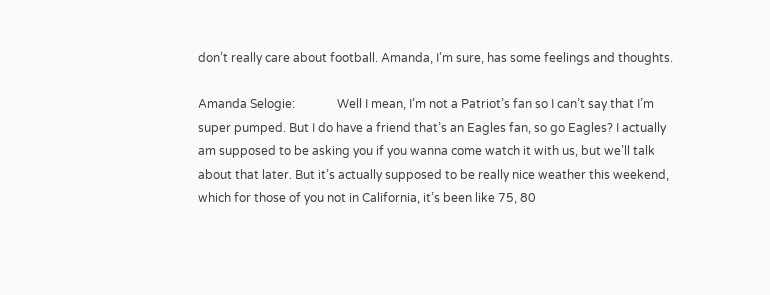don’t really care about football. Amanda, I’m sure, has some feelings and thoughts.

Amanda Selogie:              Well I mean, I’m not a Patriot’s fan so I can’t say that I’m super pumped. But I do have a friend that’s an Eagles fan, so go Eagles? I actually am supposed to be asking you if you wanna come watch it with us, but we’ll talk about that later. But it’s actually supposed to be really nice weather this weekend, which for those of you not in California, it’s been like 75, 80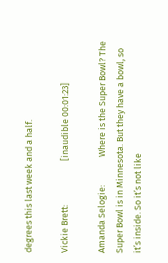degrees this last week and a half.

Vickie Brett:                      [inaudible 00:01:23]

Amanda Selogie:              Where is the Super Bowl? The Super Bowl is in Minnesota. But they have a bowl, so it’s inside. So it’s not like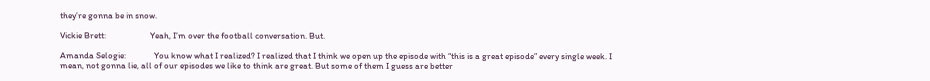they’re gonna be in snow.

Vickie Brett:                      Yeah, I’m over the football conversation. But.

Amanda Selogie:              You know what I realized? I realized that I think we open up the episode with “this is a great episode” every single week. I mean, not gonna lie, all of our episodes we like to think are great. But some of them I guess are better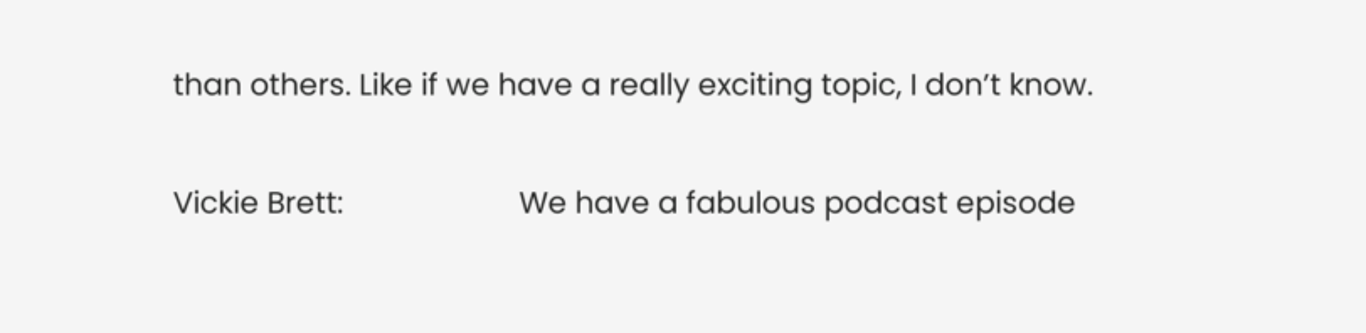than others. Like if we have a really exciting topic, I don’t know.

Vickie Brett:                      We have a fabulous podcast episode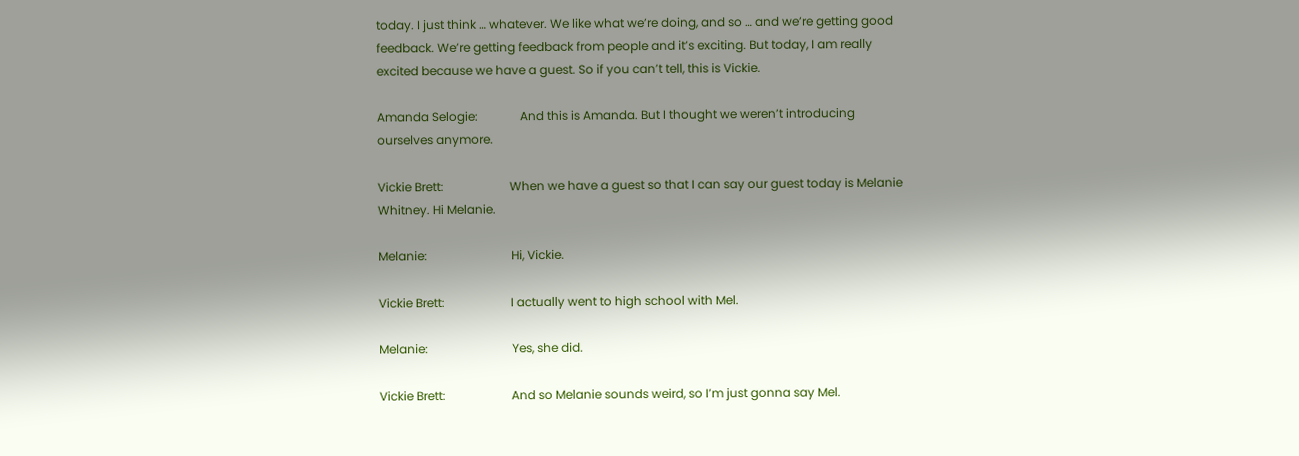today. I just think … whatever. We like what we’re doing, and so … and we’re getting good feedback. We’re getting feedback from people and it’s exciting. But today, I am really excited because we have a guest. So if you can’t tell, this is Vickie.

Amanda Selogie:              And this is Amanda. But I thought we weren’t introducing ourselves anymore.

Vickie Brett:                      When we have a guest so that I can say our guest today is Melanie Whitney. Hi Melanie.

Melanie:                            Hi, Vickie.

Vickie Brett:                      I actually went to high school with Mel.

Melanie:                            Yes, she did.

Vickie Brett:                      And so Melanie sounds weird, so I’m just gonna say Mel.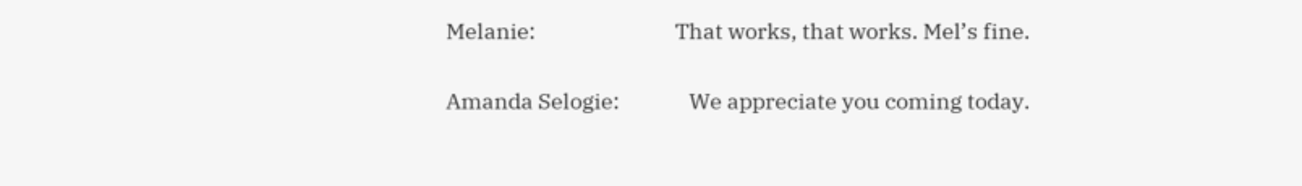Melanie:                            That works, that works. Mel’s fine.

Amanda Selogie:              We appreciate you coming today.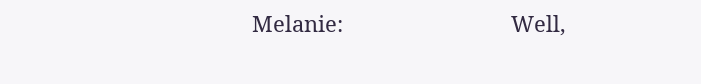Melanie:                            Well,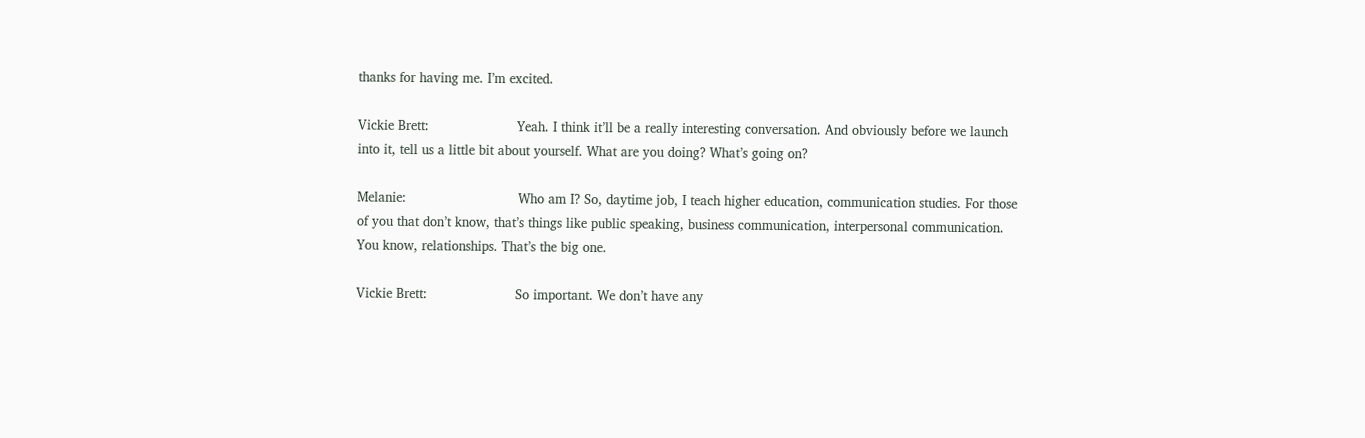thanks for having me. I’m excited.

Vickie Brett:                      Yeah. I think it’ll be a really interesting conversation. And obviously before we launch into it, tell us a little bit about yourself. What are you doing? What’s going on?

Melanie:                            Who am I? So, daytime job, I teach higher education, communication studies. For those of you that don’t know, that’s things like public speaking, business communication, interpersonal communication. You know, relationships. That’s the big one.

Vickie Brett:                      So important. We don’t have any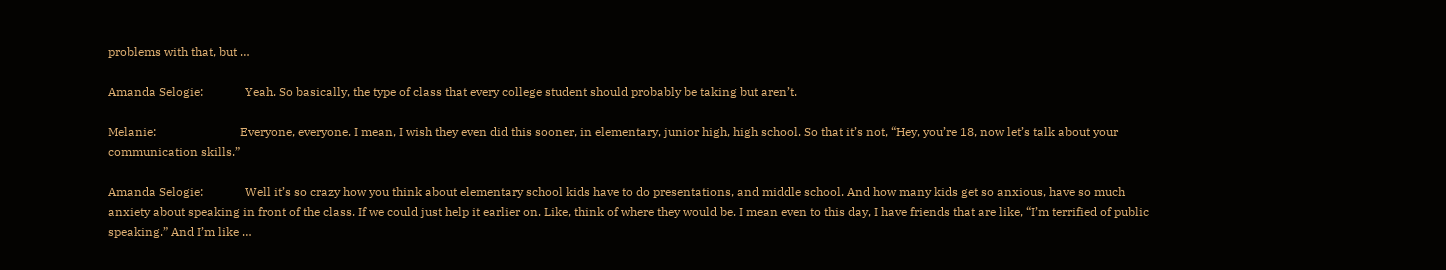problems with that, but …

Amanda Selogie:              Yeah. So basically, the type of class that every college student should probably be taking but aren’t.

Melanie:                            Everyone, everyone. I mean, I wish they even did this sooner, in elementary, junior high, high school. So that it’s not, “Hey, you’re 18, now let’s talk about your communication skills.”

Amanda Selogie:              Well it’s so crazy how you think about elementary school kids have to do presentations, and middle school. And how many kids get so anxious, have so much anxiety about speaking in front of the class. If we could just help it earlier on. Like, think of where they would be. I mean even to this day, I have friends that are like, “I’m terrified of public speaking.” And I’m like …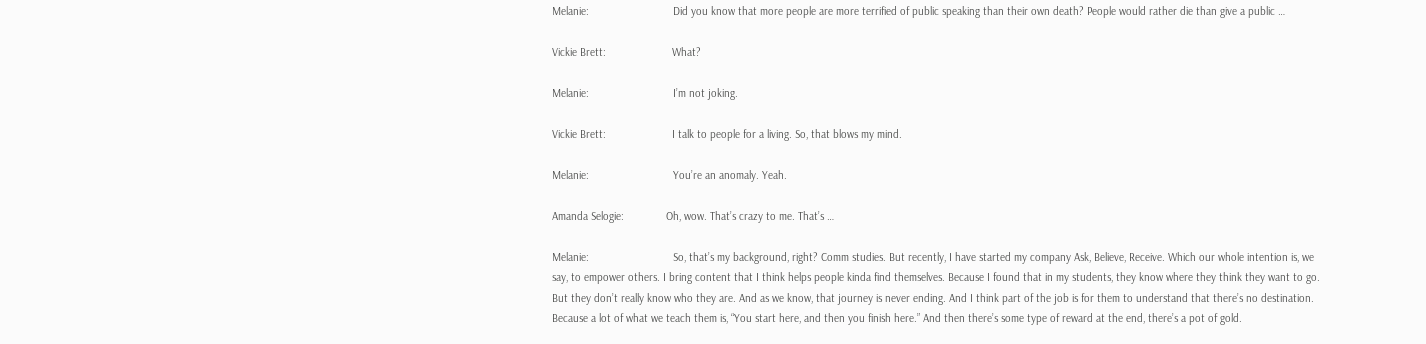Melanie:                            Did you know that more people are more terrified of public speaking than their own death? People would rather die than give a public …

Vickie Brett:                      What?

Melanie:                            I’m not joking.

Vickie Brett:                      I talk to people for a living. So, that blows my mind.

Melanie:                            You’re an anomaly. Yeah.

Amanda Selogie:              Oh, wow. That’s crazy to me. That’s …

Melanie:                            So, that’s my background, right? Comm studies. But recently, I have started my company Ask, Believe, Receive. Which our whole intention is, we say, to empower others. I bring content that I think helps people kinda find themselves. Because I found that in my students, they know where they think they want to go. But they don’t really know who they are. And as we know, that journey is never ending. And I think part of the job is for them to understand that there’s no destination. Because a lot of what we teach them is, “You start here, and then you finish here.” And then there’s some type of reward at the end, there’s a pot of gold.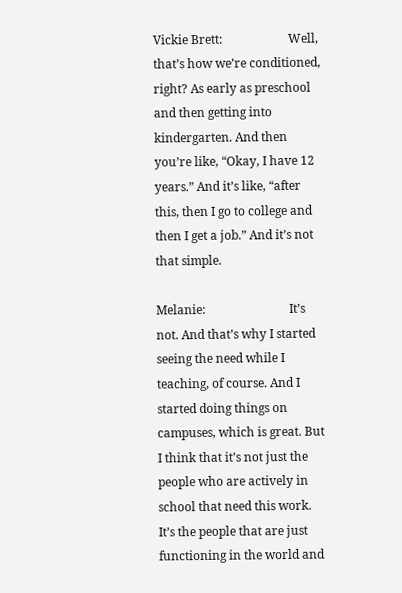Vickie Brett:                      Well, that’s how we’re conditioned, right? As early as preschool and then getting into kindergarten. And then you’re like, “Okay, I have 12 years.” And it’s like, “after this, then I go to college and then I get a job.” And it’s not that simple.

Melanie:                            It’s not. And that’s why I started seeing the need while I teaching, of course. And I started doing things on campuses, which is great. But I think that it’s not just the people who are actively in school that need this work. It’s the people that are just functioning in the world and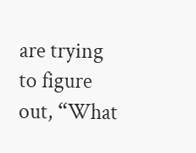are trying to figure out, “What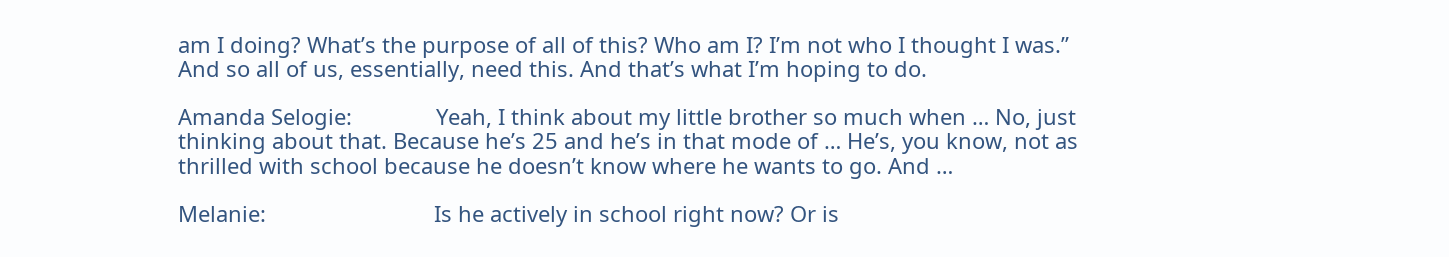am I doing? What’s the purpose of all of this? Who am I? I’m not who I thought I was.” And so all of us, essentially, need this. And that’s what I’m hoping to do.

Amanda Selogie:              Yeah, I think about my little brother so much when … No, just thinking about that. Because he’s 25 and he’s in that mode of … He’s, you know, not as thrilled with school because he doesn’t know where he wants to go. And …

Melanie:                            Is he actively in school right now? Or is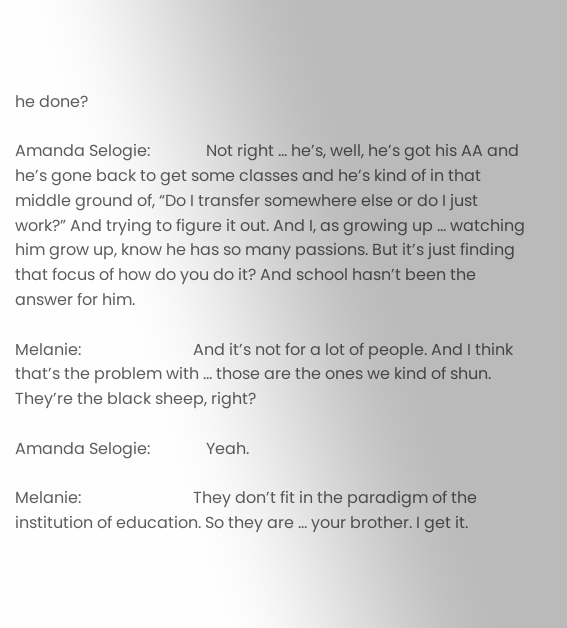he done?

Amanda Selogie:              Not right … he’s, well, he’s got his AA and he’s gone back to get some classes and he’s kind of in that middle ground of, “Do I transfer somewhere else or do I just work?” And trying to figure it out. And I, as growing up … watching him grow up, know he has so many passions. But it’s just finding that focus of how do you do it? And school hasn’t been the answer for him.

Melanie:                            And it’s not for a lot of people. And I think that’s the problem with … those are the ones we kind of shun. They’re the black sheep, right?

Amanda Selogie:              Yeah.

Melanie:                            They don’t fit in the paradigm of the institution of education. So they are … your brother. I get it.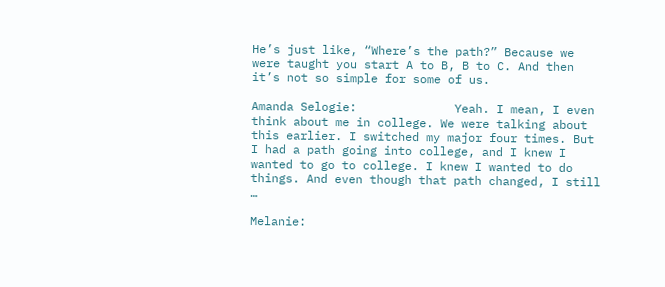He’s just like, “Where’s the path?” Because we were taught you start A to B, B to C. And then it’s not so simple for some of us.

Amanda Selogie:              Yeah. I mean, I even think about me in college. We were talking about this earlier. I switched my major four times. But I had a path going into college, and I knew I wanted to go to college. I knew I wanted to do things. And even though that path changed, I still …

Melanie: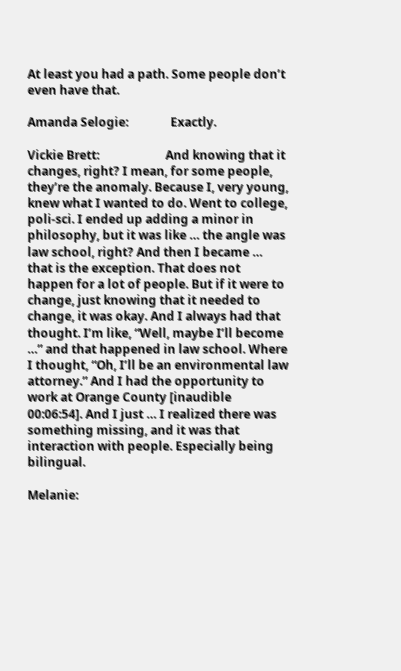At least you had a path. Some people don’t even have that.

Amanda Selogie:              Exactly.

Vickie Brett:                      And knowing that it changes, right? I mean, for some people, they’re the anomaly. Because I, very young, knew what I wanted to do. Went to college, poli-sci. I ended up adding a minor in philosophy, but it was like … the angle was law school, right? And then I became … that is the exception. That does not happen for a lot of people. But if it were to change, just knowing that it needed to change, it was okay. And I always had that thought. I’m like, “Well, maybe I’ll become …” and that happened in law school. Where I thought, “Oh, I’ll be an environmental law attorney.” And I had the opportunity to work at Orange County [inaudible 00:06:54]. And I just … I realized there was something missing, and it was that interaction with people. Especially being bilingual.

Melanie: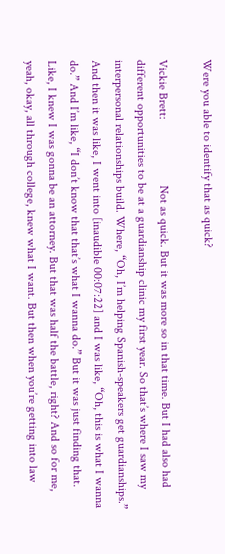Were you able to identify that as quick?

Vickie Brett:                      Not as quick. But it was more so in that time. But I had also had different opportunities to be at a guardianship clinic my first year. So that’s where I saw my interpersonal relationships build. Where, “Oh, I’m helping Spanish-speakers get guardianships.” And then it was like, I went into [inaudible 00:07:22] and I was like, “Oh, this is what I wanna do.” And I’m like, “I don’t know that that’s what I wanna do.” But it was just finding that. Like, I knew I was gonna be an attorney. But that was half the battle, right? And so for me, yeah, okay, all through college, knew what I want. But then when you’re getting into law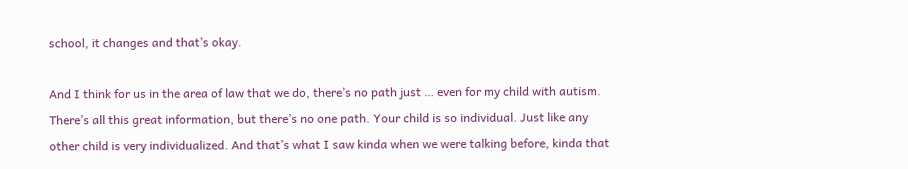school, it changes and that’s okay.

And I think for us in the area of law that we do, there’s no path just … even for my child with autism. There’s all this great information, but there’s no one path. Your child is so individual. Just like any other child is very individualized. And that’s what I saw kinda when we were talking before, kinda that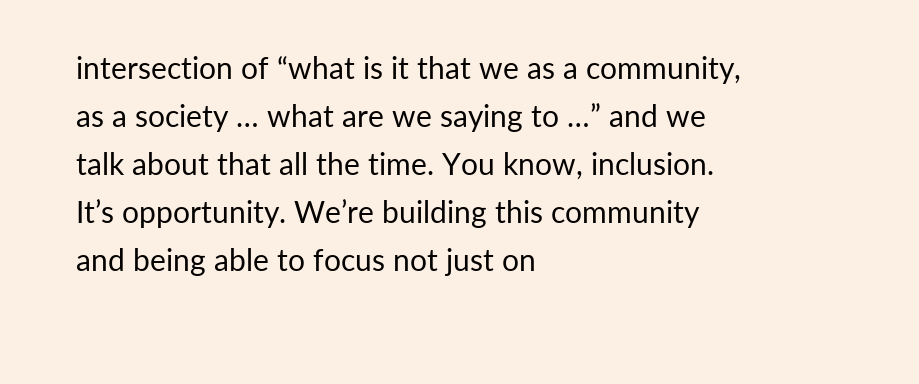intersection of “what is it that we as a community, as a society … what are we saying to …” and we talk about that all the time. You know, inclusion. It’s opportunity. We’re building this community and being able to focus not just on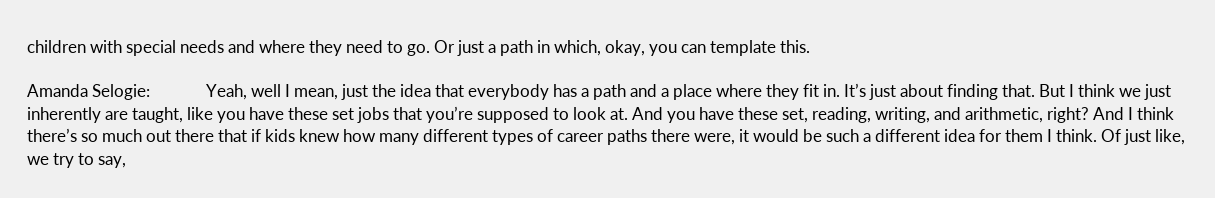children with special needs and where they need to go. Or just a path in which, okay, you can template this.

Amanda Selogie:              Yeah, well I mean, just the idea that everybody has a path and a place where they fit in. It’s just about finding that. But I think we just inherently are taught, like you have these set jobs that you’re supposed to look at. And you have these set, reading, writing, and arithmetic, right? And I think there’s so much out there that if kids knew how many different types of career paths there were, it would be such a different idea for them I think. Of just like, we try to say,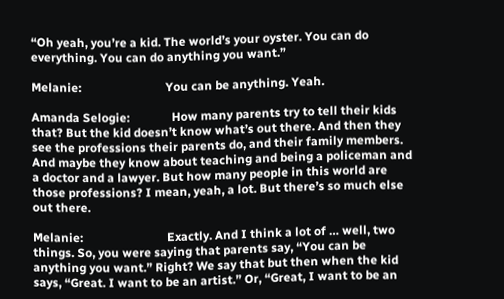“Oh yeah, you’re a kid. The world’s your oyster. You can do everything. You can do anything you want.”

Melanie:                            You can be anything. Yeah.

Amanda Selogie:              How many parents try to tell their kids that? But the kid doesn’t know what’s out there. And then they see the professions their parents do, and their family members. And maybe they know about teaching and being a policeman and a doctor and a lawyer. But how many people in this world are those professions? I mean, yeah, a lot. But there’s so much else out there.

Melanie:                            Exactly. And I think a lot of … well, two things. So, you were saying that parents say, “You can be anything you want.” Right? We say that but then when the kid says, “Great. I want to be an artist.” Or, “Great, I want to be an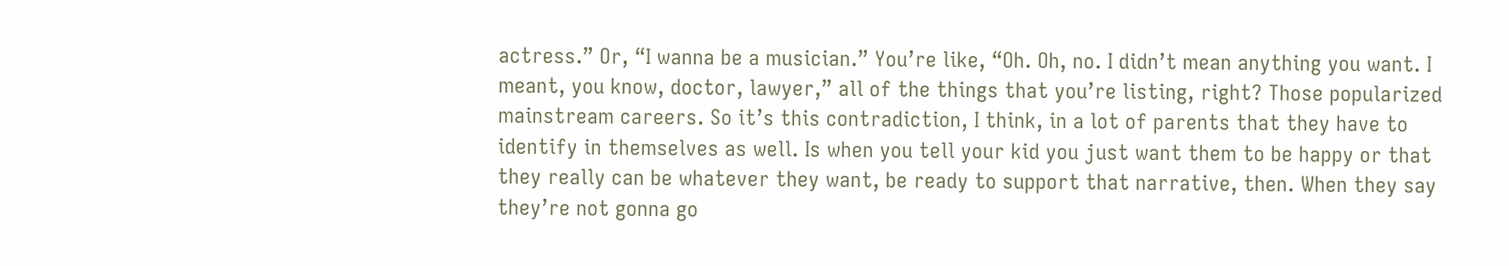actress.” Or, “I wanna be a musician.” You’re like, “Oh. Oh, no. I didn’t mean anything you want. I meant, you know, doctor, lawyer,” all of the things that you’re listing, right? Those popularized mainstream careers. So it’s this contradiction, I think, in a lot of parents that they have to identify in themselves as well. Is when you tell your kid you just want them to be happy or that they really can be whatever they want, be ready to support that narrative, then. When they say they’re not gonna go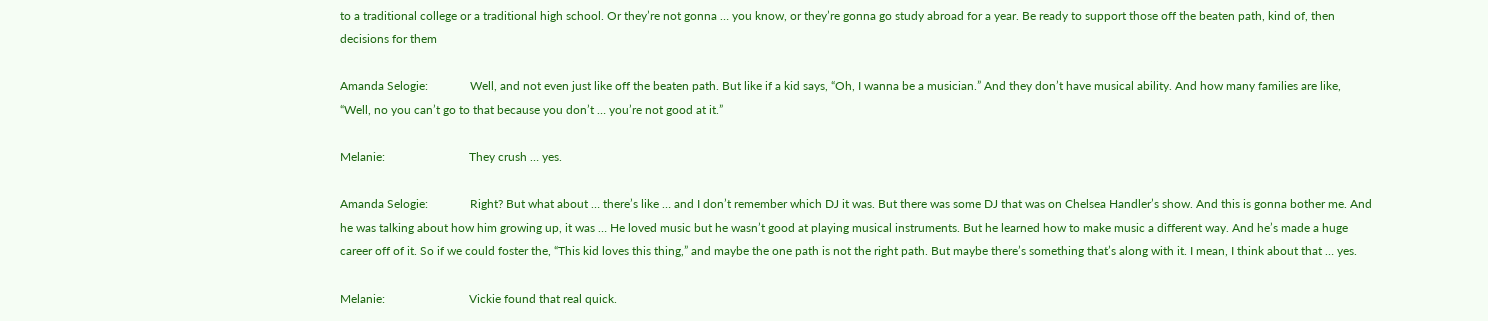to a traditional college or a traditional high school. Or they’re not gonna … you know, or they’re gonna go study abroad for a year. Be ready to support those off the beaten path, kind of, then decisions for them

Amanda Selogie:              Well, and not even just like off the beaten path. But like if a kid says, “Oh, I wanna be a musician.” And they don’t have musical ability. And how many families are like, “Well, no you can’t go to that because you don’t … you’re not good at it.”

Melanie:                            They crush … yes.

Amanda Selogie:              Right? But what about … there’s like … and I don’t remember which DJ it was. But there was some DJ that was on Chelsea Handler’s show. And this is gonna bother me. And he was talking about how him growing up, it was … He loved music but he wasn’t good at playing musical instruments. But he learned how to make music a different way. And he’s made a huge career off of it. So if we could foster the, “This kid loves this thing,” and maybe the one path is not the right path. But maybe there’s something that’s along with it. I mean, I think about that … yes.

Melanie:                            Vickie found that real quick.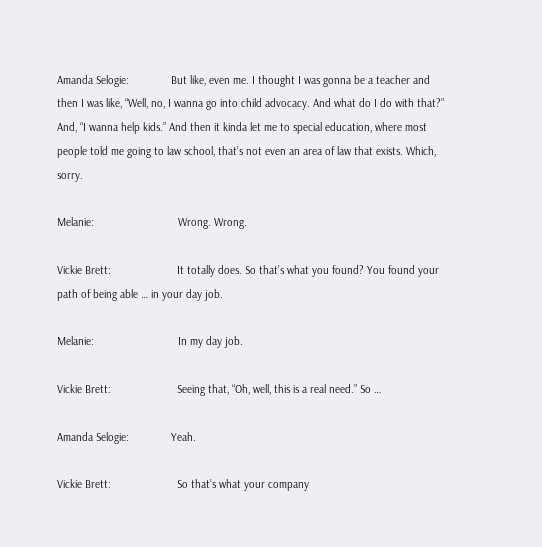Amanda Selogie:              But like, even me. I thought I was gonna be a teacher and then I was like, “Well, no, I wanna go into child advocacy. And what do I do with that?” And, “I wanna help kids.” And then it kinda let me to special education, where most people told me going to law school, that’s not even an area of law that exists. Which, sorry.

Melanie:                            Wrong. Wrong.

Vickie Brett:                      It totally does. So that’s what you found? You found your path of being able … in your day job.

Melanie:                            In my day job.

Vickie Brett:                      Seeing that, “Oh, well, this is a real need.” So …

Amanda Selogie:              Yeah.

Vickie Brett:                      So that’s what your company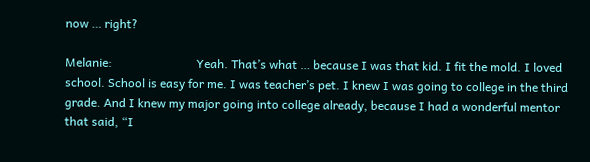now … right?

Melanie:                            Yeah. That’s what … because I was that kid. I fit the mold. I loved school. School is easy for me. I was teacher’s pet. I knew I was going to college in the third grade. And I knew my major going into college already, because I had a wonderful mentor that said, “I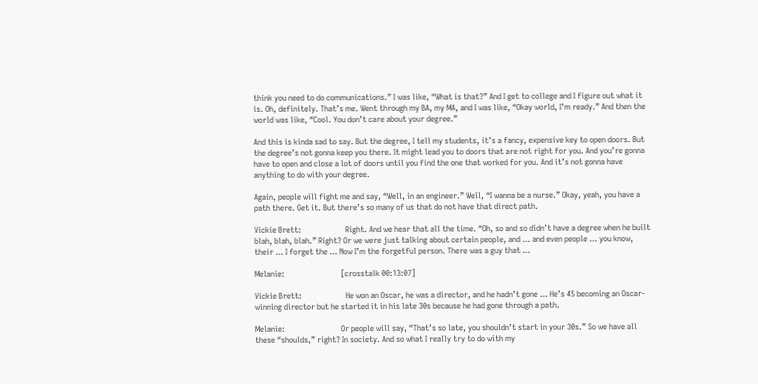think you need to do communications.” I was like, “What is that?” And I get to college and I figure out what it is. Oh, definitely. That’s me. Went through my BA, my MA, and I was like, “Okay world, I’m ready.” And then the world was like, “Cool. You don’t care about your degree.”

And this is kinda sad to say. But the degree, I tell my students, it’s a fancy, expensive key to open doors. But the degree’s not gonna keep you there. It might lead you to doors that are not right for you. And you’re gonna have to open and close a lot of doors until you find the one that worked for you. And it’s not gonna have anything to do with your degree.

Again, people will fight me and say, “Well, in an engineer.” Well, “I wanna be a nurse.” Okay, yeah, you have a path there. Get it. But there’s so many of us that do not have that direct path.

Vickie Brett:                      Right. And we hear that all the time. “Oh, so and so didn’t have a degree when he built blah, blah, blah.” Right? Or we were just talking about certain people, and … and even people … you know, their … I forget the … Now I’m the forgetful person. There was a guy that …

Melanie:                            [crosstalk 00:13:07]

Vickie Brett:                      He won an Oscar, he was a director, and he hadn’t gone … He’s 45 becoming an Oscar-winning director but he started it in his late 30s because he had gone through a path.

Melanie:                            Or people will say, “That’s so late, you shouldn’t start in your 30s.” So we have all these “shoulds,” right? In society. And so what I really try to do with my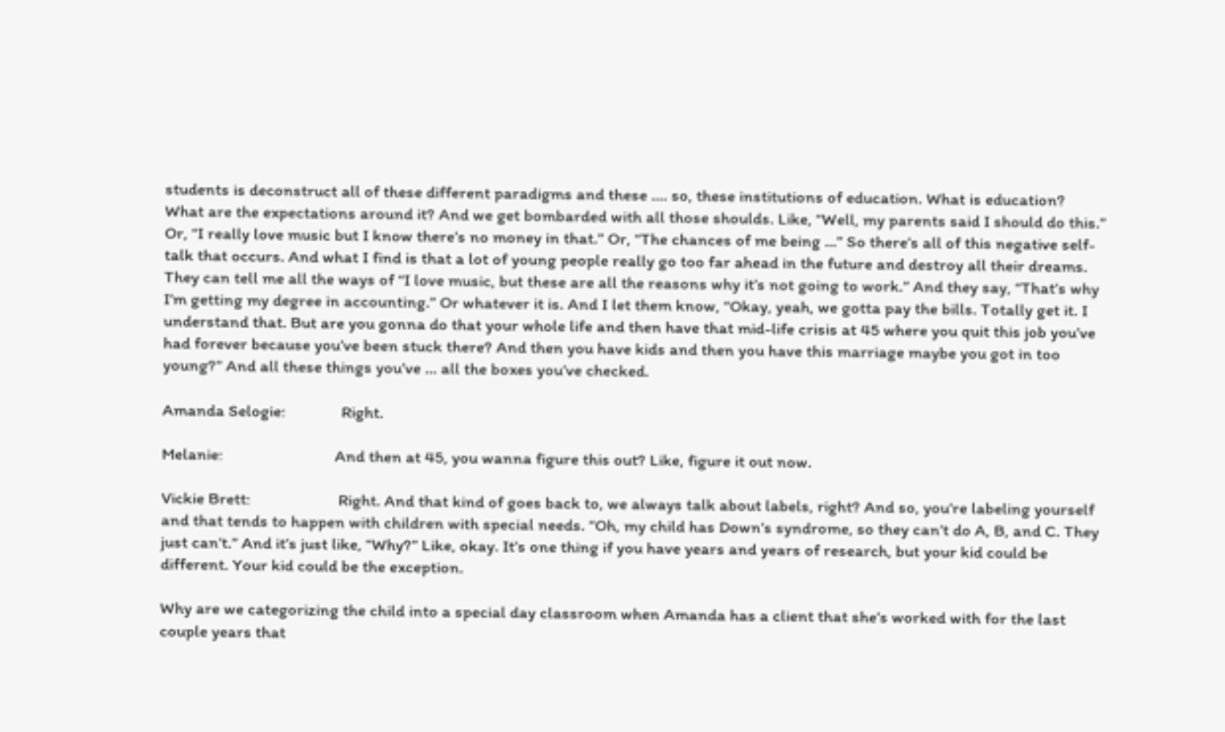students is deconstruct all of these different paradigms and these …. so, these institutions of education. What is education? What are the expectations around it? And we get bombarded with all those shoulds. Like, “Well, my parents said I should do this.” Or, “I really love music but I know there’s no money in that.” Or, “The chances of me being …” So there’s all of this negative self-talk that occurs. And what I find is that a lot of young people really go too far ahead in the future and destroy all their dreams. They can tell me all the ways of “I love music, but these are all the reasons why it’s not going to work.” And they say, “That’s why I’m getting my degree in accounting.” Or whatever it is. And I let them know, “Okay, yeah, we gotta pay the bills. Totally get it. I understand that. But are you gonna do that your whole life and then have that mid-life crisis at 45 where you quit this job you’ve had forever because you’ve been stuck there? And then you have kids and then you have this marriage maybe you got in too young?” And all these things you’ve … all the boxes you’ve checked.

Amanda Selogie:              Right.

Melanie:                            And then at 45, you wanna figure this out? Like, figure it out now.

Vickie Brett:                      Right. And that kind of goes back to, we always talk about labels, right? And so, you’re labeling yourself and that tends to happen with children with special needs. “Oh, my child has Down’s syndrome, so they can’t do A, B, and C. They just can’t.” And it’s just like, “Why?” Like, okay. It’s one thing if you have years and years of research, but your kid could be different. Your kid could be the exception.

Why are we categorizing the child into a special day classroom when Amanda has a client that she’s worked with for the last couple years that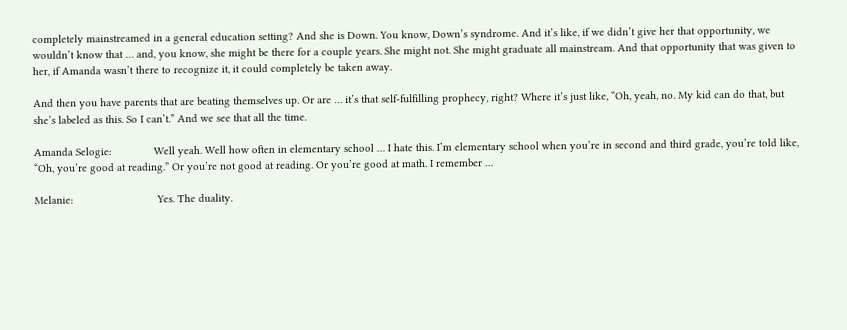completely mainstreamed in a general education setting? And she is Down. You know, Down’s syndrome. And it’s like, if we didn’t give her that opportunity, we wouldn’t know that … and, you know, she might be there for a couple years. She might not. She might graduate all mainstream. And that opportunity that was given to her, if Amanda wasn’t there to recognize it, it could completely be taken away.

And then you have parents that are beating themselves up. Or are … it’s that self-fulfilling prophecy, right? Where it’s just like, “Oh, yeah, no. My kid can do that, but she’s labeled as this. So I can’t.” And we see that all the time.

Amanda Selogie:              Well yeah. Well how often in elementary school … I hate this. I’m elementary school when you’re in second and third grade, you’re told like, “Oh, you’re good at reading.” Or you’re not good at reading. Or you’re good at math. I remember …

Melanie:                            Yes. The duality.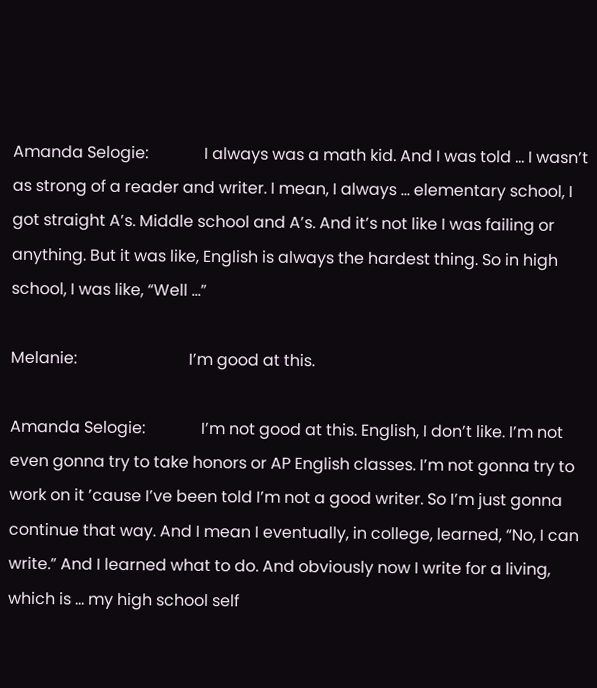Amanda Selogie:              I always was a math kid. And I was told … I wasn’t as strong of a reader and writer. I mean, I always … elementary school, I got straight A’s. Middle school and A’s. And it’s not like I was failing or anything. But it was like, English is always the hardest thing. So in high school, I was like, “Well …”

Melanie:                            I’m good at this.

Amanda Selogie:              I’m not good at this. English, I don’t like. I’m not even gonna try to take honors or AP English classes. I’m not gonna try to work on it ’cause I’ve been told I’m not a good writer. So I’m just gonna continue that way. And I mean I eventually, in college, learned, “No, I can write.” And I learned what to do. And obviously now I write for a living, which is … my high school self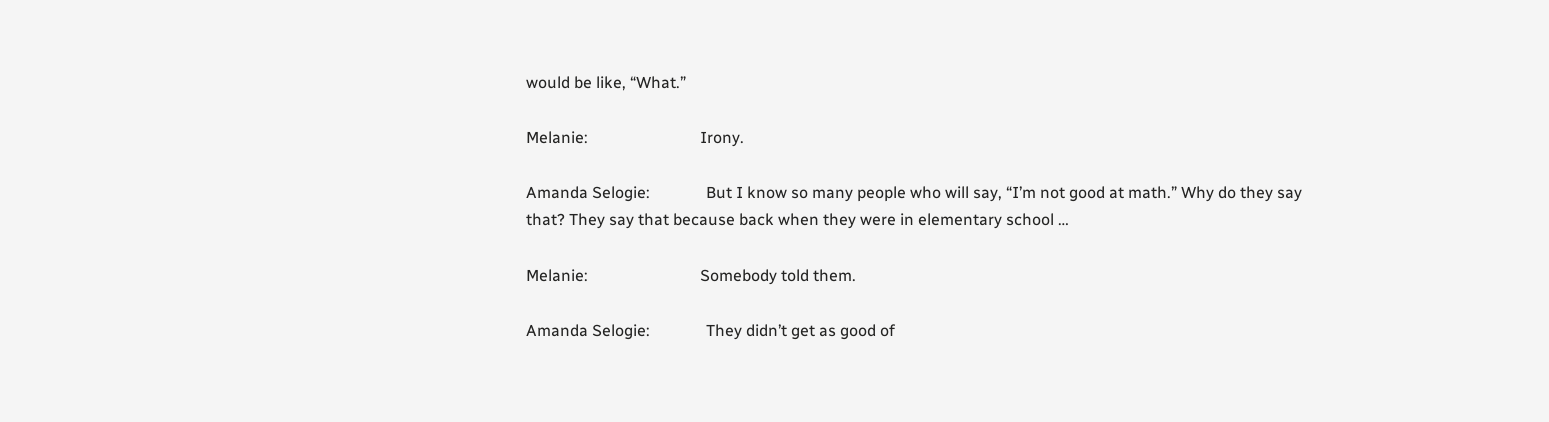would be like, “What.”

Melanie:                            Irony.

Amanda Selogie:              But I know so many people who will say, “I’m not good at math.” Why do they say that? They say that because back when they were in elementary school …

Melanie:                            Somebody told them.

Amanda Selogie:              They didn’t get as good of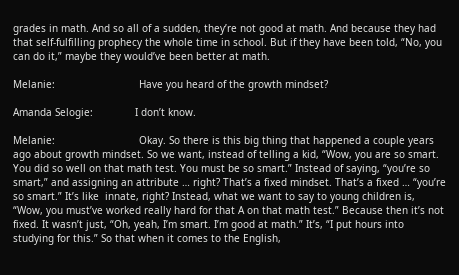grades in math. And so all of a sudden, they’re not good at math. And because they had that self-fulfilling prophecy the whole time in school. But if they have been told, “No, you can do it,” maybe they would’ve been better at math.

Melanie:                            Have you heard of the growth mindset?

Amanda Selogie:              I don’t know.

Melanie:                            Okay. So there is this big thing that happened a couple years ago about growth mindset. So we want, instead of telling a kid, “Wow, you are so smart. You did so well on that math test. You must be so smart.” Instead of saying, “you’re so smart,” and assigning an attribute … right? That’s a fixed mindset. That’s a fixed … “you’re so smart.” It’s like  innate, right? Instead, what we want to say to young children is, “Wow, you must’ve worked really hard for that A on that math test.” Because then it’s not fixed. It wasn’t just, “Oh, yeah, I’m smart. I’m good at math.” It’s, “I put hours into studying for this.” So that when it comes to the English,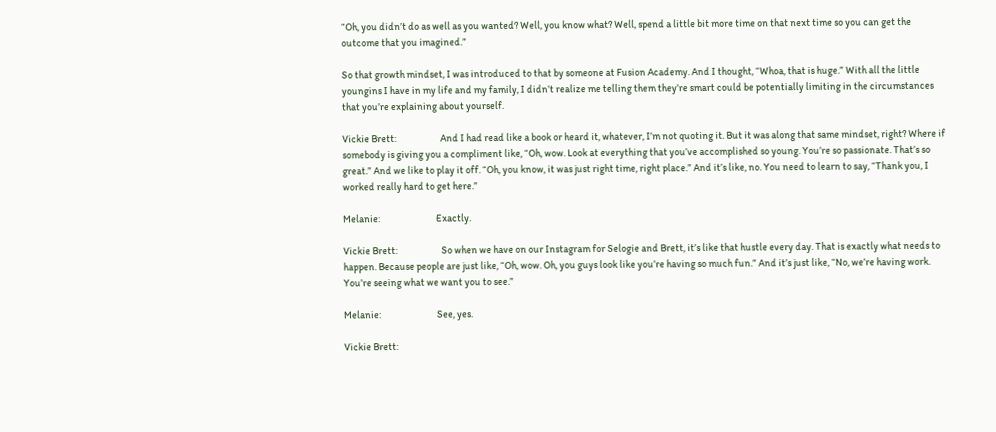“Oh, you didn’t do as well as you wanted? Well, you know what? Well, spend a little bit more time on that next time so you can get the outcome that you imagined.”

So that growth mindset, I was introduced to that by someone at Fusion Academy. And I thought, “Whoa, that is huge.” With all the little youngins I have in my life and my family, I didn’t realize me telling them they’re smart could be potentially limiting in the circumstances that you’re explaining about yourself.

Vickie Brett:                      And I had read like a book or heard it, whatever, I’m not quoting it. But it was along that same mindset, right? Where if somebody is giving you a compliment like, “Oh, wow. Look at everything that you’ve accomplished so young. You’re so passionate. That’s so great.” And we like to play it off. “Oh, you know, it was just right time, right place.” And it’s like, no. You need to learn to say, “Thank you, I worked really hard to get here.”

Melanie:                            Exactly.

Vickie Brett:                      So when we have on our Instagram for Selogie and Brett, it’s like that hustle every day. That is exactly what needs to happen. Because people are just like, “Oh, wow. Oh, you guys look like you’re having so much fun.” And it’s just like, “No, we’re having work. You’re seeing what we want you to see.”

Melanie:                            See, yes.

Vickie Brett: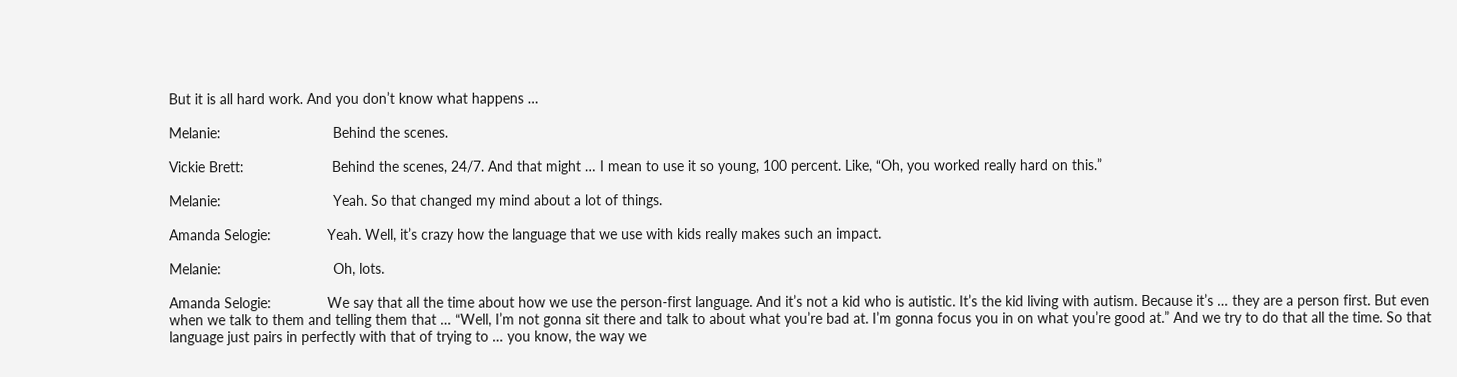But it is all hard work. And you don’t know what happens …

Melanie:                            Behind the scenes.

Vickie Brett:                      Behind the scenes, 24/7. And that might … I mean to use it so young, 100 percent. Like, “Oh, you worked really hard on this.”

Melanie:                            Yeah. So that changed my mind about a lot of things.

Amanda Selogie:              Yeah. Well, it’s crazy how the language that we use with kids really makes such an impact.

Melanie:                            Oh, lots.

Amanda Selogie:              We say that all the time about how we use the person-first language. And it’s not a kid who is autistic. It’s the kid living with autism. Because it’s … they are a person first. But even when we talk to them and telling them that … “Well, I’m not gonna sit there and talk to about what you’re bad at. I’m gonna focus you in on what you’re good at.” And we try to do that all the time. So that language just pairs in perfectly with that of trying to … you know, the way we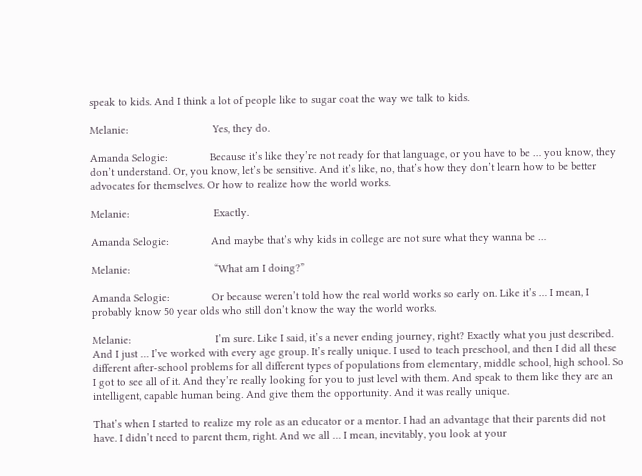speak to kids. And I think a lot of people like to sugar coat the way we talk to kids.

Melanie:                            Yes, they do.

Amanda Selogie:              Because it’s like they’re not ready for that language, or you have to be … you know, they don’t understand. Or, you know, let’s be sensitive. And it’s like, no, that’s how they don’t learn how to be better advocates for themselves. Or how to realize how the world works.

Melanie:                            Exactly.

Amanda Selogie:              And maybe that’s why kids in college are not sure what they wanna be …

Melanie:                            “What am I doing?”

Amanda Selogie:              Or because weren’t told how the real world works so early on. Like it’s … I mean, I probably know 50 year olds who still don’t know the way the world works.

Melanie:                            I’m sure. Like I said, it’s a never ending journey, right? Exactly what you just described. And I just … I’ve worked with every age group. It’s really unique. I used to teach preschool, and then I did all these different after-school problems for all different types of populations from elementary, middle school, high school. So I got to see all of it. And they’re really looking for you to just level with them. And speak to them like they are an intelligent, capable human being. And give them the opportunity. And it was really unique.

That’s when I started to realize my role as an educator or a mentor. I had an advantage that their parents did not have. I didn’t need to parent them, right. And we all … I mean, inevitably, you look at your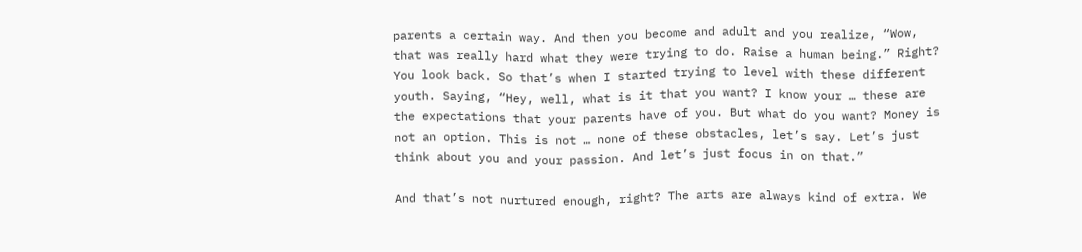parents a certain way. And then you become and adult and you realize, “Wow, that was really hard what they were trying to do. Raise a human being.” Right? You look back. So that’s when I started trying to level with these different youth. Saying, “Hey, well, what is it that you want? I know your … these are the expectations that your parents have of you. But what do you want? Money is not an option. This is not … none of these obstacles, let’s say. Let’s just think about you and your passion. And let’s just focus in on that.”

And that’s not nurtured enough, right? The arts are always kind of extra. We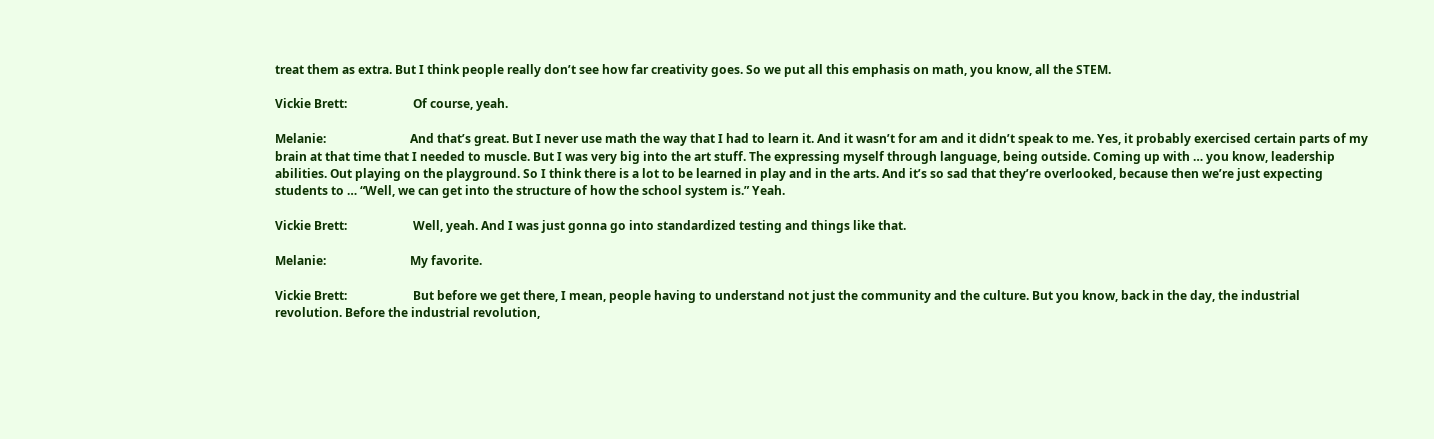treat them as extra. But I think people really don’t see how far creativity goes. So we put all this emphasis on math, you know, all the STEM.

Vickie Brett:                      Of course, yeah.

Melanie:                            And that’s great. But I never use math the way that I had to learn it. And it wasn’t for am and it didn’t speak to me. Yes, it probably exercised certain parts of my brain at that time that I needed to muscle. But I was very big into the art stuff. The expressing myself through language, being outside. Coming up with … you know, leadership abilities. Out playing on the playground. So I think there is a lot to be learned in play and in the arts. And it’s so sad that they’re overlooked, because then we’re just expecting students to … “Well, we can get into the structure of how the school system is.” Yeah.

Vickie Brett:                      Well, yeah. And I was just gonna go into standardized testing and things like that.

Melanie:                            My favorite.

Vickie Brett:                      But before we get there, I mean, people having to understand not just the community and the culture. But you know, back in the day, the industrial revolution. Before the industrial revolution,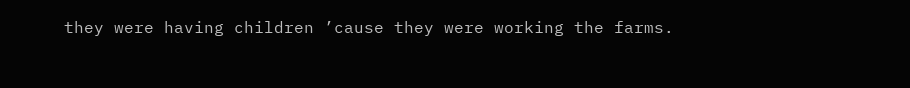they were having children ’cause they were working the farms.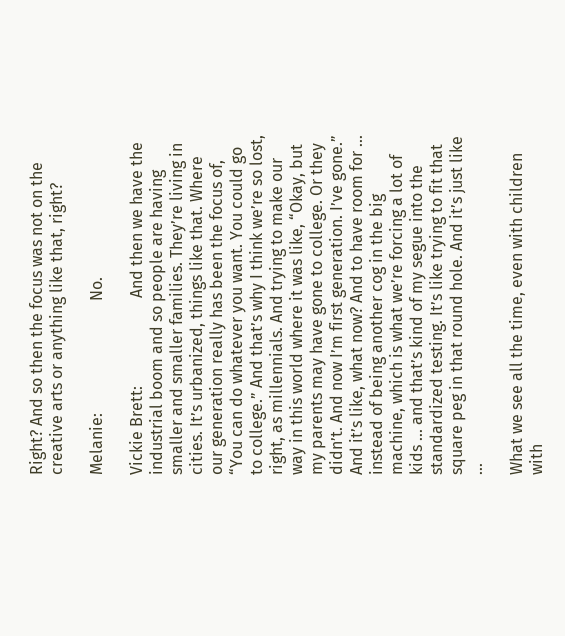Right? And so then the focus was not on the creative arts or anything like that, right?

Melanie:                            No.

Vickie Brett:                      And then we have the industrial boom and so people are having smaller and smaller families. They’re living in cities. It’s urbanized, things like that. Where our generation really has been the focus of, “You can do whatever you want. You could go to college.” And that’s why I think we’re so lost, right, as millennials. And trying to make our way in this world where it was like, “Okay, but my parents may have gone to college. Or they didn’t. And now I’m first generation. I’ve gone.” And it’s like, what now? And to have room for … instead of being another cog in the big machine, which is what we’re forcing a lot of kids … and that’s kind of my segue into the standardized testing. It’s like trying to fit that square peg in that round hole. And it’s just like …

What we see all the time, even with children with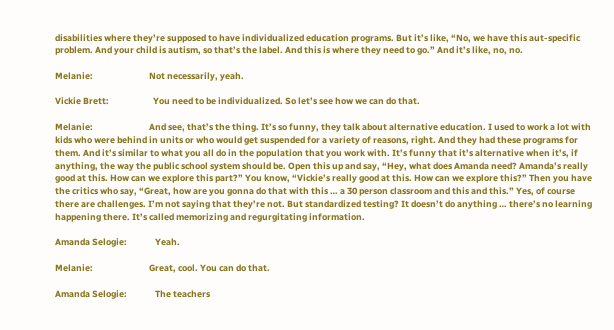disabilities where they’re supposed to have individualized education programs. But it’s like, “No, we have this aut-specific problem. And your child is autism, so that’s the label. And this is where they need to go.” And it’s like, no, no.

Melanie:                            Not necessarily, yeah.

Vickie Brett:                      You need to be individualized. So let’s see how we can do that.

Melanie:                            And see, that’s the thing. It’s so funny, they talk about alternative education. I used to work a lot with kids who were behind in units or who would get suspended for a variety of reasons, right. And they had these programs for them. And it’s similar to what you all do in the population that you work with. It’s funny that it’s alternative when it’s, if anything, the way the public school system should be. Open this up and say, “Hey, what does Amanda need? Amanda’s really good at this. How can we explore this part?” You know, “Vickie’s really good at this. How can we explore this?” Then you have the critics who say, “Great, how are you gonna do that with this … a 30 person classroom and this and this.” Yes, of course there are challenges. I’m not saying that they’re not. But standardized testing? It doesn’t do anything … there’s no learning happening there. It’s called memorizing and regurgitating information.

Amanda Selogie:              Yeah.

Melanie:                            Great, cool. You can do that.

Amanda Selogie:              The teachers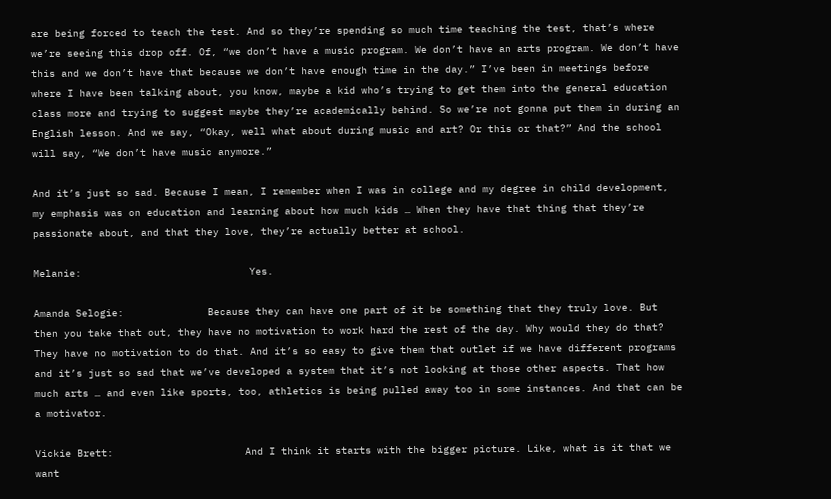are being forced to teach the test. And so they’re spending so much time teaching the test, that’s where we’re seeing this drop off. Of, “we don’t have a music program. We don’t have an arts program. We don’t have this and we don’t have that because we don’t have enough time in the day.” I’ve been in meetings before where I have been talking about, you know, maybe a kid who’s trying to get them into the general education class more and trying to suggest maybe they’re academically behind. So we’re not gonna put them in during an English lesson. And we say, “Okay, well what about during music and art? Or this or that?” And the school will say, “We don’t have music anymore.”

And it’s just so sad. Because I mean, I remember when I was in college and my degree in child development, my emphasis was on education and learning about how much kids … When they have that thing that they’re passionate about, and that they love, they’re actually better at school.

Melanie:                            Yes.

Amanda Selogie:              Because they can have one part of it be something that they truly love. But then you take that out, they have no motivation to work hard the rest of the day. Why would they do that? They have no motivation to do that. And it’s so easy to give them that outlet if we have different programs and it’s just so sad that we’ve developed a system that it’s not looking at those other aspects. That how much arts … and even like sports, too, athletics is being pulled away too in some instances. And that can be a motivator.

Vickie Brett:                      And I think it starts with the bigger picture. Like, what is it that we want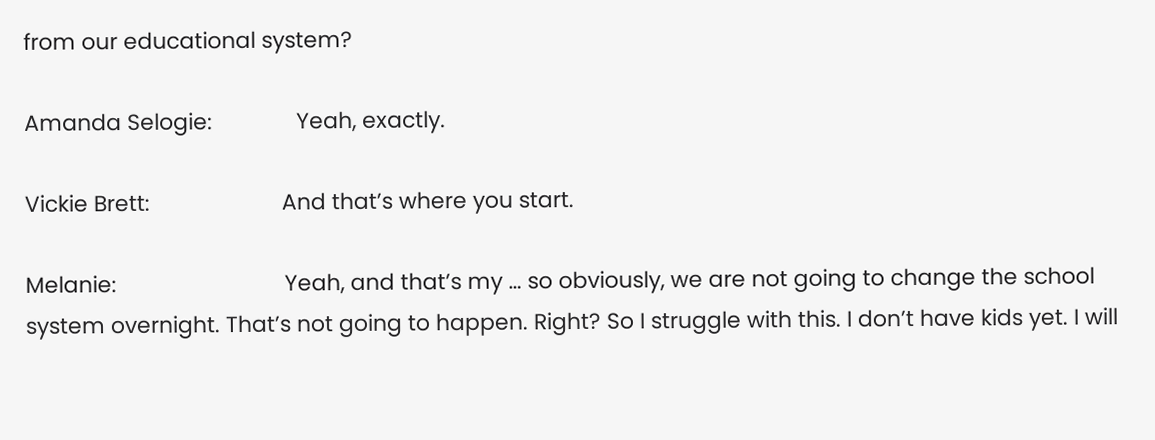from our educational system?

Amanda Selogie:              Yeah, exactly.

Vickie Brett:                      And that’s where you start.

Melanie:                            Yeah, and that’s my … so obviously, we are not going to change the school system overnight. That’s not going to happen. Right? So I struggle with this. I don’t have kids yet. I will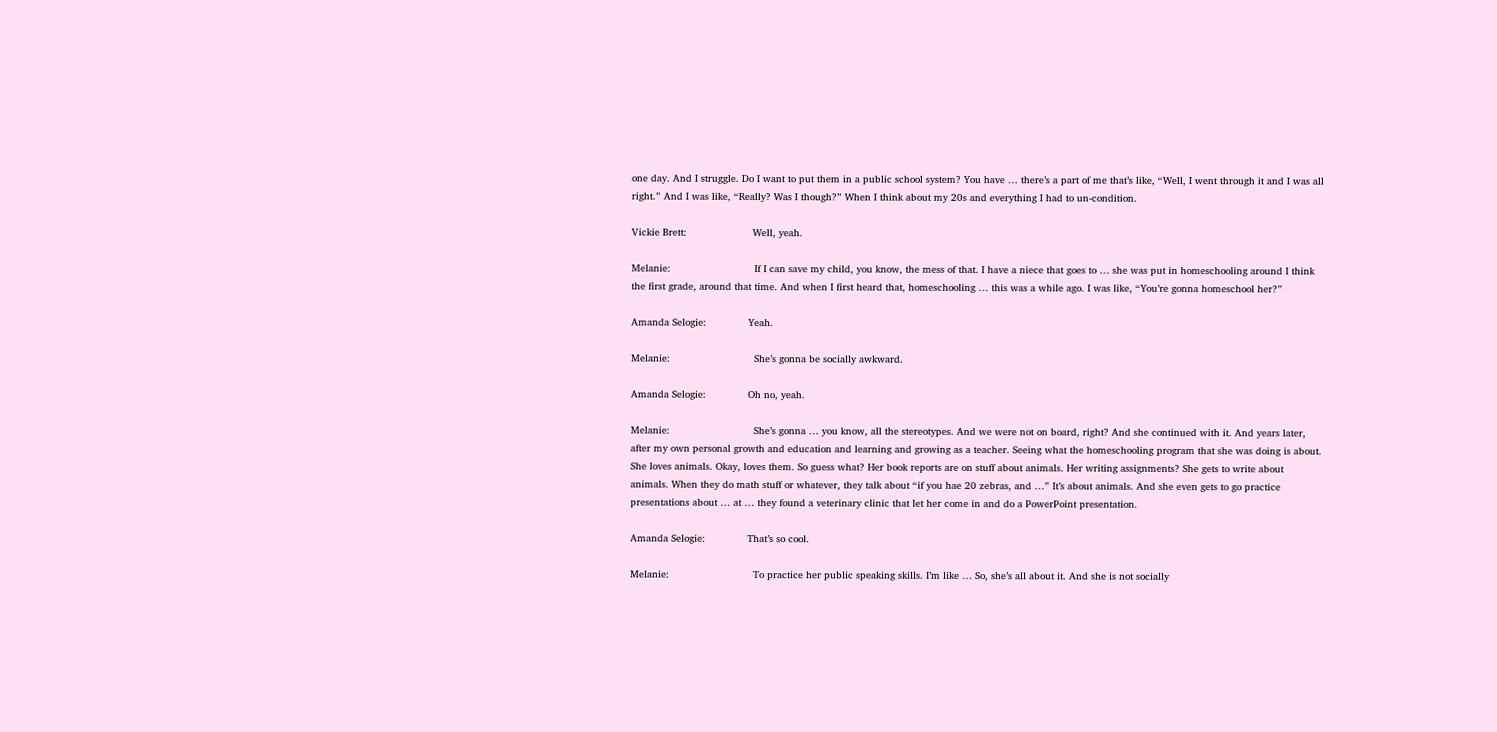one day. And I struggle. Do I want to put them in a public school system? You have … there’s a part of me that’s like, “Well, I went through it and I was all right.” And I was like, “Really? Was I though?” When I think about my 20s and everything I had to un-condition.

Vickie Brett:                      Well, yeah.

Melanie:                            If I can save my child, you know, the mess of that. I have a niece that goes to … she was put in homeschooling around I think the first grade, around that time. And when I first heard that, homeschooling … this was a while ago. I was like, “You’re gonna homeschool her?”

Amanda Selogie:              Yeah.

Melanie:                            She’s gonna be socially awkward.

Amanda Selogie:              Oh no, yeah.

Melanie:                            She’s gonna … you know, all the stereotypes. And we were not on board, right? And she continued with it. And years later, after my own personal growth and education and learning and growing as a teacher. Seeing what the homeschooling program that she was doing is about. She loves animals. Okay, loves them. So guess what? Her book reports are on stuff about animals. Her writing assignments? She gets to write about animals. When they do math stuff or whatever, they talk about “if you hae 20 zebras, and …” It’s about animals. And she even gets to go practice presentations about … at … they found a veterinary clinic that let her come in and do a PowerPoint presentation.

Amanda Selogie:              That’s so cool.

Melanie:                            To practice her public speaking skills. I’m like … So, she’s all about it. And she is not socially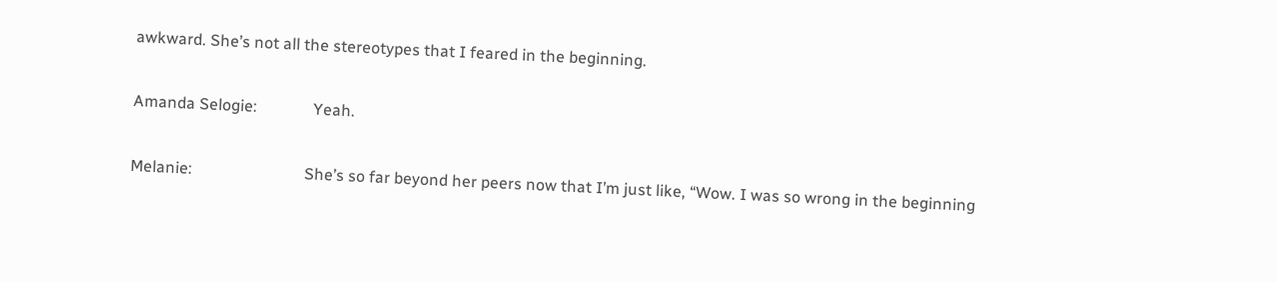awkward. She’s not all the stereotypes that I feared in the beginning.

Amanda Selogie:              Yeah.

Melanie:                            She’s so far beyond her peers now that I’m just like, “Wow. I was so wrong in the beginning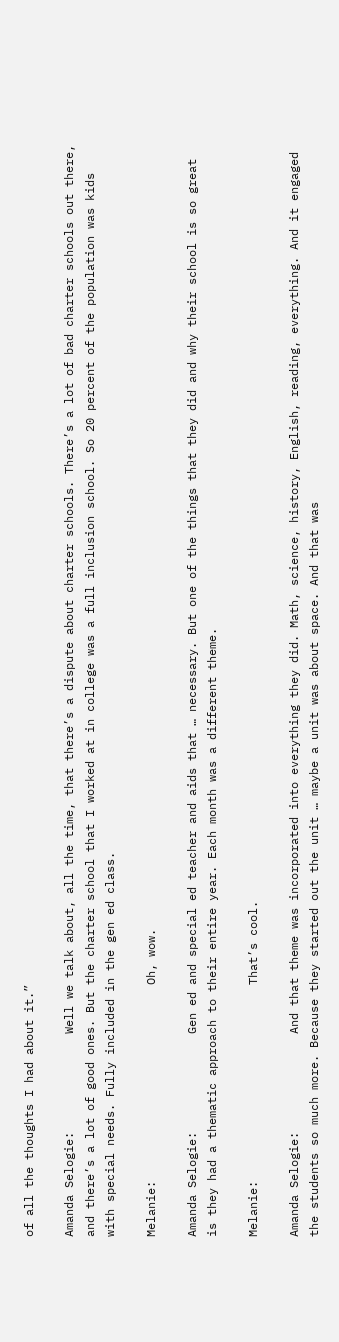of all the thoughts I had about it.”

Amanda Selogie:              Well we talk about, all the time, that there’s a dispute about charter schools. There’s a lot of bad charter schools out there, and there’s a lot of good ones. But the charter school that I worked at in college was a full inclusion school. So 20 percent of the population was kids with special needs. Fully included in the gen ed class.

Melanie:                            Oh, wow.

Amanda Selogie:              Gen ed and special ed teacher and aids that … necessary. But one of the things that they did and why their school is so great is they had a thematic approach to their entire year. Each month was a different theme.

Melanie:                            That’s cool.

Amanda Selogie:              And that theme was incorporated into everything they did. Math, science, history, English, reading, everything. And it engaged the students so much more. Because they started out the unit … maybe a unit was about space. And that was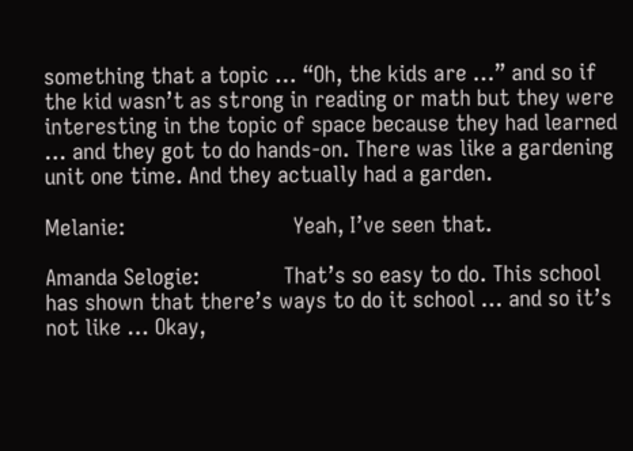something that a topic … “Oh, the kids are …” and so if the kid wasn’t as strong in reading or math but they were interesting in the topic of space because they had learned … and they got to do hands-on. There was like a gardening unit one time. And they actually had a garden.

Melanie:                            Yeah, I’ve seen that.

Amanda Selogie:              That’s so easy to do. This school has shown that there’s ways to do it school … and so it’s not like … Okay,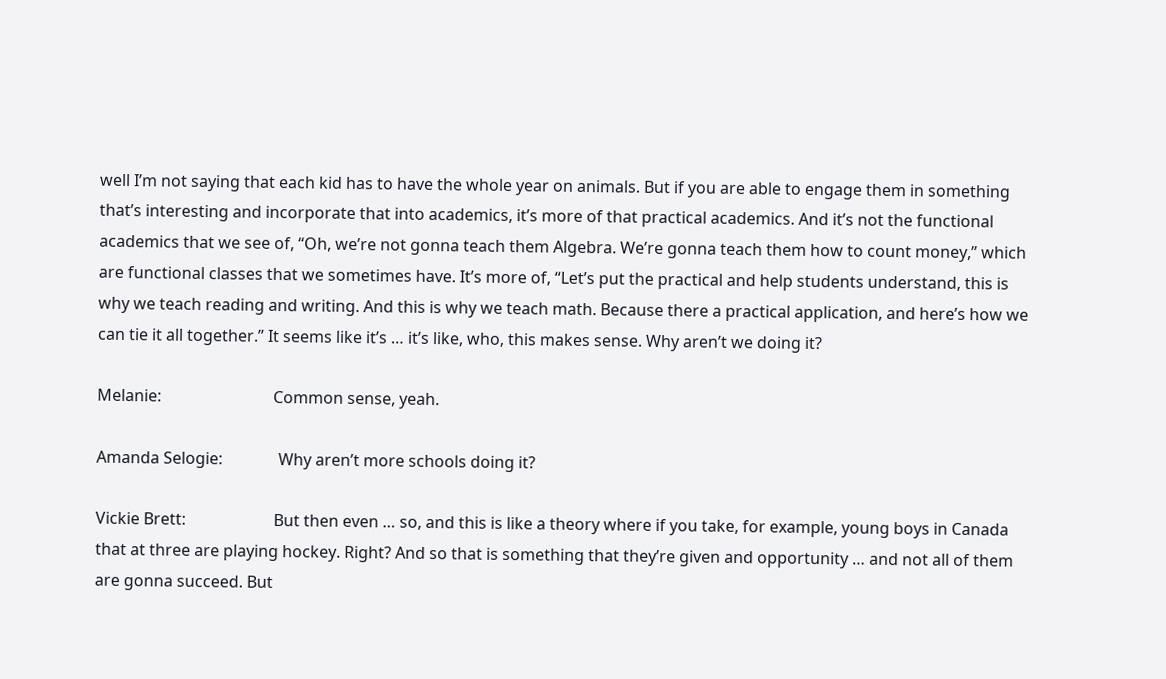well I’m not saying that each kid has to have the whole year on animals. But if you are able to engage them in something that’s interesting and incorporate that into academics, it’s more of that practical academics. And it’s not the functional academics that we see of, “Oh, we’re not gonna teach them Algebra. We’re gonna teach them how to count money,” which are functional classes that we sometimes have. It’s more of, “Let’s put the practical and help students understand, this is why we teach reading and writing. And this is why we teach math. Because there a practical application, and here’s how we can tie it all together.” It seems like it’s … it’s like, who, this makes sense. Why aren’t we doing it?

Melanie:                            Common sense, yeah.

Amanda Selogie:              Why aren’t more schools doing it?

Vickie Brett:                      But then even … so, and this is like a theory where if you take, for example, young boys in Canada that at three are playing hockey. Right? And so that is something that they’re given and opportunity … and not all of them are gonna succeed. But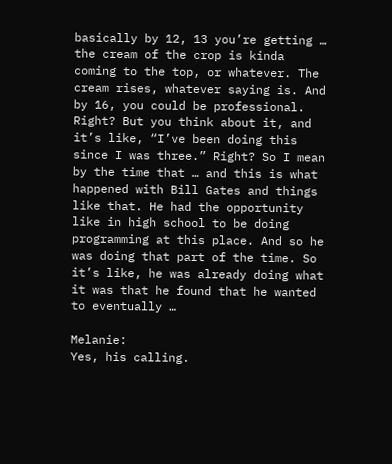basically by 12, 13 you’re getting … the cream of the crop is kinda coming to the top, or whatever. The cream rises, whatever saying is. And by 16, you could be professional. Right? But you think about it, and it’s like, “I’ve been doing this since I was three.” Right? So I mean by the time that … and this is what happened with Bill Gates and things like that. He had the opportunity like in high school to be doing programming at this place. And so he was doing that part of the time. So it’s like, he was already doing what it was that he found that he wanted to eventually …

Melanie:                            Yes, his calling.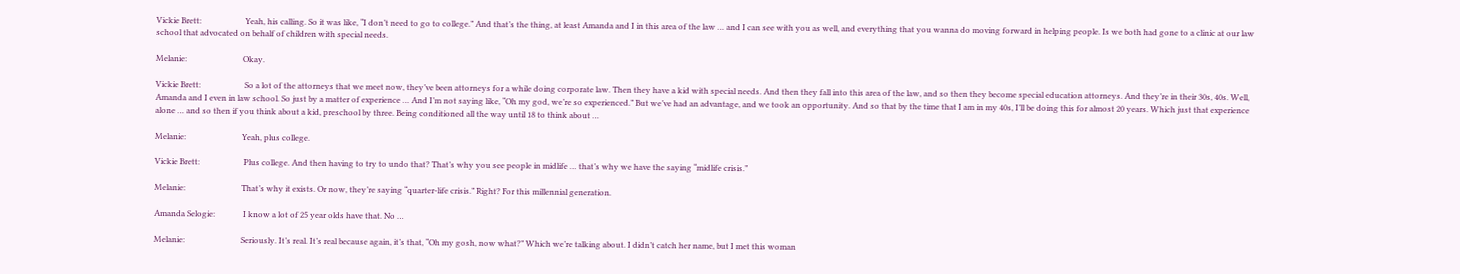Vickie Brett:                      Yeah, his calling. So it was like, “I don’t need to go to college.” And that’s the thing, at least Amanda and I in this area of the law … and I can see with you as well, and everything that you wanna do moving forward in helping people. Is we both had gone to a clinic at our law school that advocated on behalf of children with special needs.

Melanie:                            Okay.

Vickie Brett:                      So a lot of the attorneys that we meet now, they’ve been attorneys for a while doing corporate law. Then they have a kid with special needs. And then they fall into this area of the law, and so then they become special education attorneys. And they’re in their 30s, 40s. Well, Amanda and I even in law school. So just by a matter of experience … And I’m not saying like, “Oh my god, we’re so experienced.” But we’ve had an advantage, and we took an opportunity. And so that by the time that I am in my 40s, I’ll be doing this for almost 20 years. Which just that experience alone … and so then if you think about a kid, preschool by three. Being conditioned all the way until 18 to think about …

Melanie:                            Yeah, plus college.

Vickie Brett:                      Plus college. And then having to try to undo that? That’s why you see people in midlife … that’s why we have the saying “midlife crisis.”

Melanie:                            That’s why it exists. Or now, they’re saying “quarter-life crisis.” Right? For this millennial generation.

Amanda Selogie:              I know a lot of 25 year olds have that. No …

Melanie:                            Seriously. It’s real. It’s real because again, it’s that, “Oh my gosh, now what?” Which we’re talking about. I didn’t catch her name, but I met this woman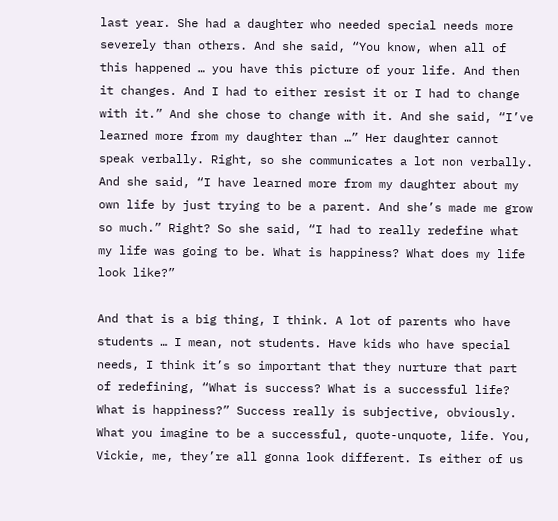last year. She had a daughter who needed special needs more severely than others. And she said, “You know, when all of this happened … you have this picture of your life. And then it changes. And I had to either resist it or I had to change with it.” And she chose to change with it. And she said, “I’ve learned more from my daughter than …” Her daughter cannot speak verbally. Right, so she communicates a lot non verbally. And she said, “I have learned more from my daughter about my own life by just trying to be a parent. And she’s made me grow so much.” Right? So she said, “I had to really redefine what my life was going to be. What is happiness? What does my life look like?”

And that is a big thing, I think. A lot of parents who have students … I mean, not students. Have kids who have special needs, I think it’s so important that they nurture that part of redefining, “What is success? What is a successful life? What is happiness?” Success really is subjective, obviously. What you imagine to be a successful, quote-unquote, life. You, Vickie, me, they’re all gonna look different. Is either of us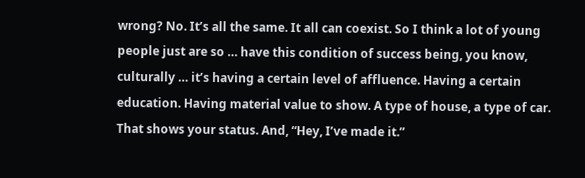wrong? No. It’s all the same. It all can coexist. So I think a lot of young people just are so … have this condition of success being, you know, culturally … it’s having a certain level of affluence. Having a certain education. Having material value to show. A type of house, a type of car. That shows your status. And, “Hey, I’ve made it.”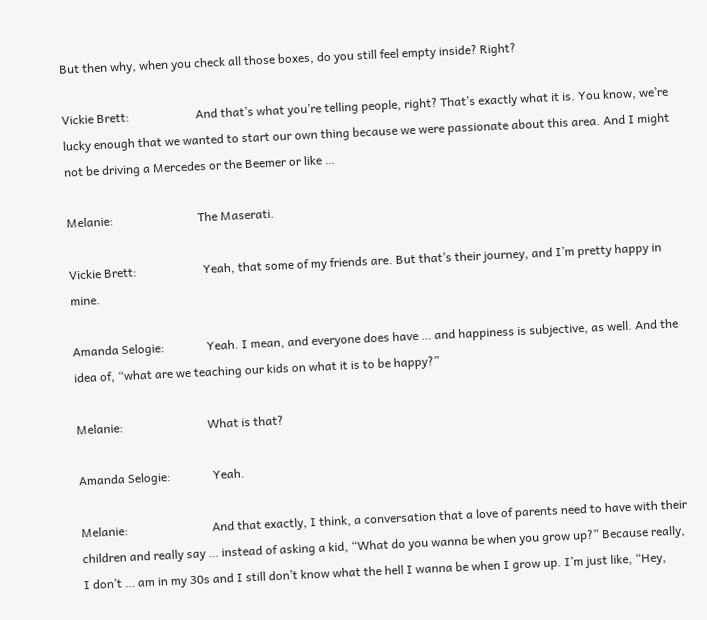But then why, when you check all those boxes, do you still feel empty inside? Right?

Vickie Brett:                      And that’s what you’re telling people, right? That’s exactly what it is. You know, we’re lucky enough that we wanted to start our own thing because we were passionate about this area. And I might not be driving a Mercedes or the Beemer or like …

Melanie:                            The Maserati.

Vickie Brett:                      Yeah, that some of my friends are. But that’s their journey, and I’m pretty happy in mine.

Amanda Selogie:              Yeah. I mean, and everyone does have … and happiness is subjective, as well. And the idea of, “what are we teaching our kids on what it is to be happy?”

Melanie:                            What is that?

Amanda Selogie:              Yeah.

Melanie:                            And that exactly, I think, a conversation that a love of parents need to have with their children and really say … instead of asking a kid, “What do you wanna be when you grow up?” Because really, I don’t … am in my 30s and I still don’t know what the hell I wanna be when I grow up. I’m just like, “Hey,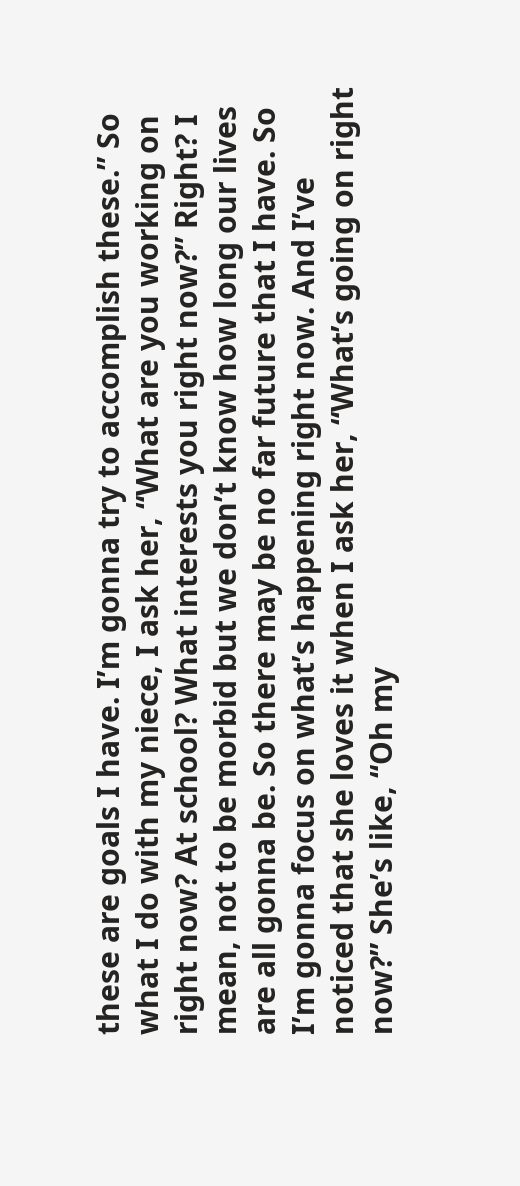these are goals I have. I’m gonna try to accomplish these.” So what I do with my niece, I ask her, “What are you working on right now? At school? What interests you right now?” Right? I mean, not to be morbid but we don’t know how long our lives are all gonna be. So there may be no far future that I have. So I’m gonna focus on what’s happening right now. And I’ve noticed that she loves it when I ask her, “What’s going on right now?” She’s like, “Oh my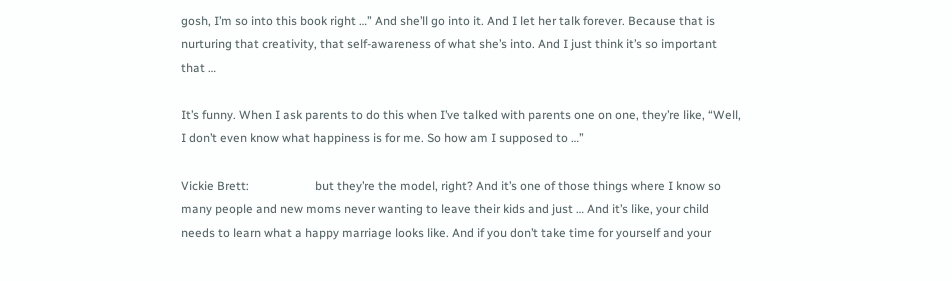gosh, I’m so into this book right …” And she’ll go into it. And I let her talk forever. Because that is nurturing that creativity, that self-awareness of what she’s into. And I just think it’s so important that …

It’s funny. When I ask parents to do this when I’ve talked with parents one on one, they’re like, “Well, I don’t even know what happiness is for me. So how am I supposed to …”

Vickie Brett:                      but they’re the model, right? And it’s one of those things where I know so many people and new moms never wanting to leave their kids and just … And it’s like, your child needs to learn what a happy marriage looks like. And if you don’t take time for yourself and your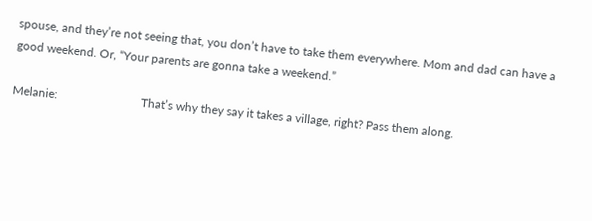spouse, and they’re not seeing that, you don’t have to take them everywhere. Mom and dad can have a good weekend. Or, “Your parents are gonna take a weekend.”

Melanie:                            That’s why they say it takes a village, right? Pass them along.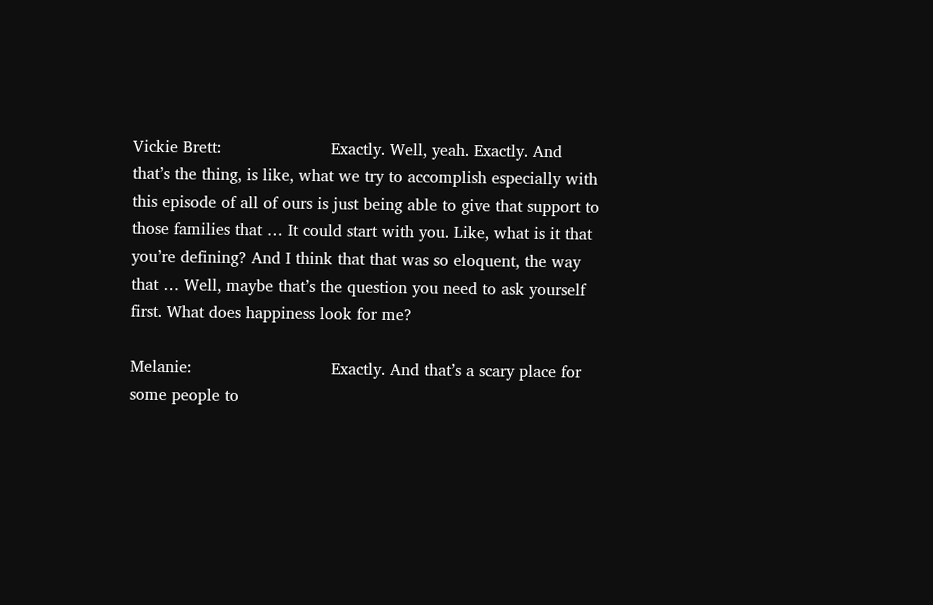Vickie Brett:                      Exactly. Well, yeah. Exactly. And that’s the thing, is like, what we try to accomplish especially with this episode of all of ours is just being able to give that support to those families that … It could start with you. Like, what is it that you’re defining? And I think that that was so eloquent, the way that … Well, maybe that’s the question you need to ask yourself first. What does happiness look for me?

Melanie:                            Exactly. And that’s a scary place for some people to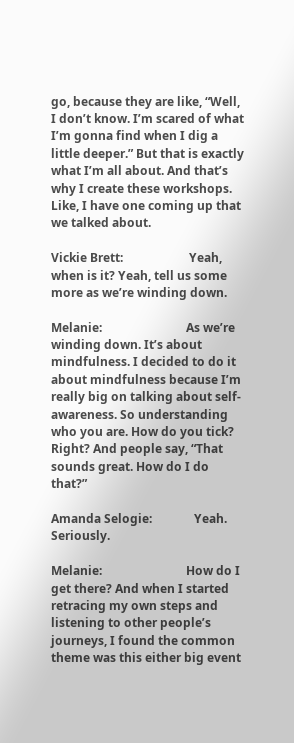go, because they are like, “Well, I don’t know. I’m scared of what I’m gonna find when I dig a little deeper.” But that is exactly what I’m all about. And that’s why I create these workshops. Like, I have one coming up that we talked about.

Vickie Brett:                      Yeah, when is it? Yeah, tell us some more as we’re winding down.

Melanie:                            As we’re winding down. It’s about mindfulness. I decided to do it about mindfulness because I’m really big on talking about self-awareness. So understanding who you are. How do you tick? Right? And people say, “That sounds great. How do I do that?”

Amanda Selogie:              Yeah. Seriously.

Melanie:                            How do I get there? And when I started retracing my own steps and listening to other people’s journeys, I found the common theme was this either big event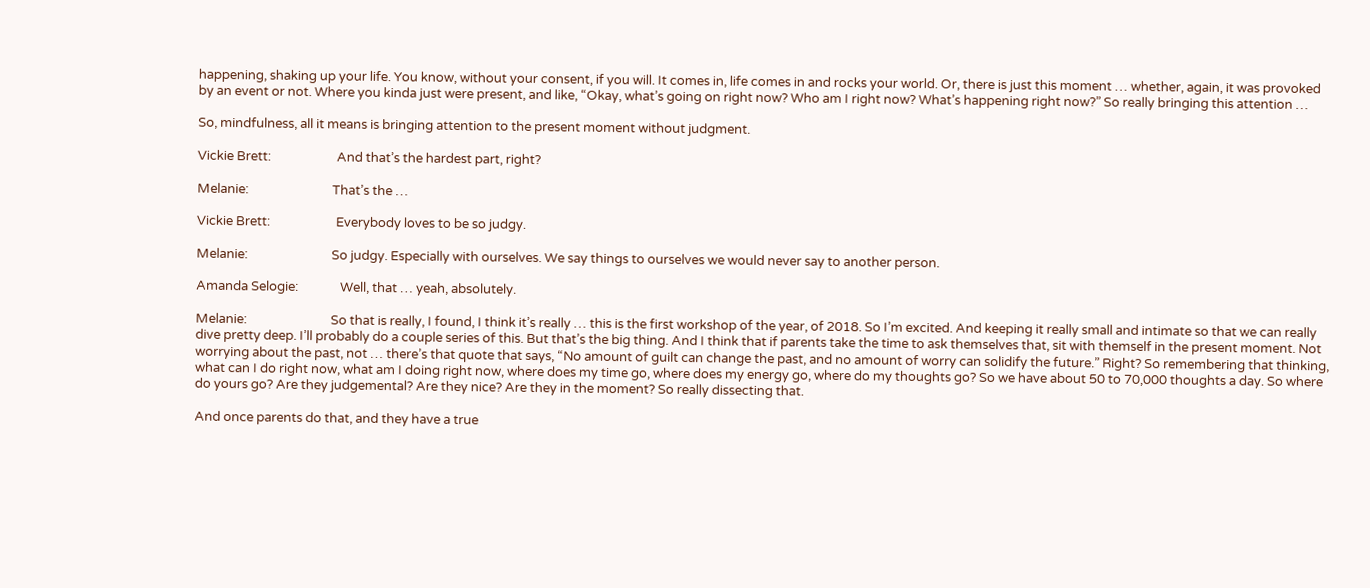happening, shaking up your life. You know, without your consent, if you will. It comes in, life comes in and rocks your world. Or, there is just this moment … whether, again, it was provoked by an event or not. Where you kinda just were present, and like, “Okay, what’s going on right now? Who am I right now? What’s happening right now?” So really bringing this attention …

So, mindfulness, all it means is bringing attention to the present moment without judgment.

Vickie Brett:                      And that’s the hardest part, right?

Melanie:                            That’s the …

Vickie Brett:                      Everybody loves to be so judgy.

Melanie:                            So judgy. Especially with ourselves. We say things to ourselves we would never say to another person.

Amanda Selogie:              Well, that … yeah, absolutely.

Melanie:                            So that is really, I found, I think it’s really … this is the first workshop of the year, of 2018. So I’m excited. And keeping it really small and intimate so that we can really dive pretty deep. I’ll probably do a couple series of this. But that’s the big thing. And I think that if parents take the time to ask themselves that, sit with themself in the present moment. Not worrying about the past, not … there’s that quote that says, “No amount of guilt can change the past, and no amount of worry can solidify the future.” Right? So remembering that thinking, what can I do right now, what am I doing right now, where does my time go, where does my energy go, where do my thoughts go? So we have about 50 to 70,000 thoughts a day. So where do yours go? Are they judgemental? Are they nice? Are they in the moment? So really dissecting that.

And once parents do that, and they have a true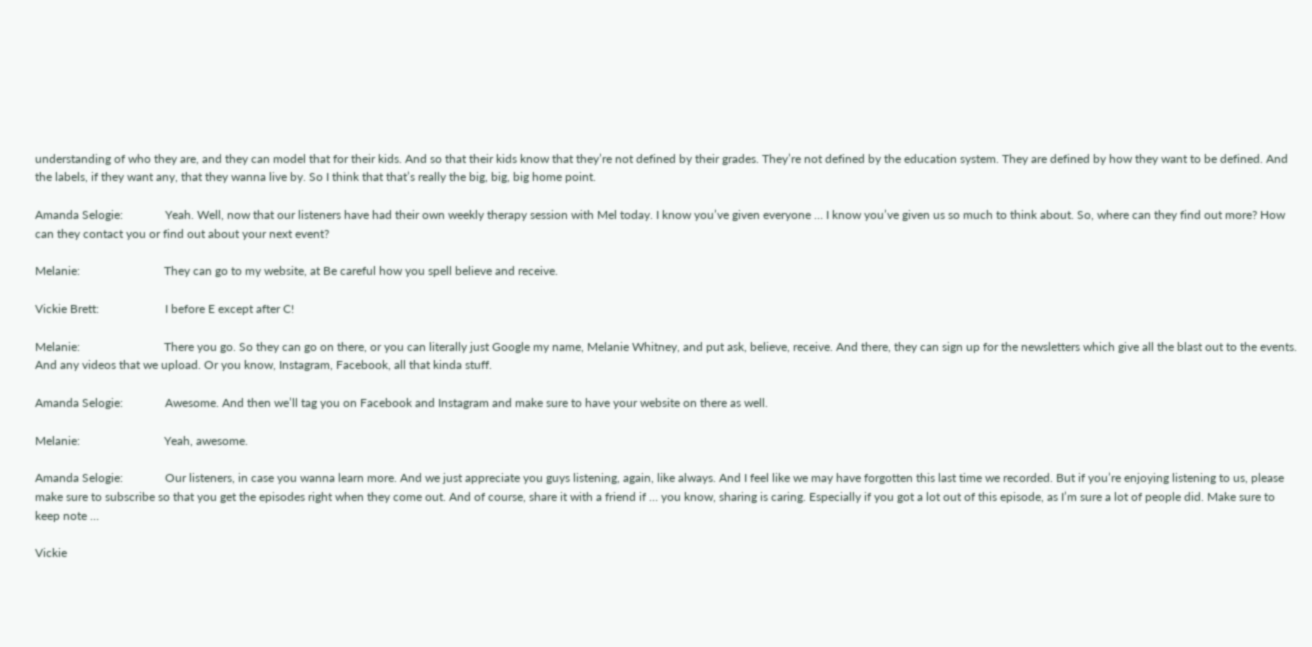understanding of who they are, and they can model that for their kids. And so that their kids know that they’re not defined by their grades. They’re not defined by the education system. They are defined by how they want to be defined. And the labels, if they want any, that they wanna live by. So I think that that’s really the big, big, big home point.

Amanda Selogie:              Yeah. Well, now that our listeners have had their own weekly therapy session with Mel today. I know you’ve given everyone … I know you’ve given us so much to think about. So, where can they find out more? How can they contact you or find out about your next event?

Melanie:                            They can go to my website, at Be careful how you spell believe and receive.

Vickie Brett:                      I before E except after C!

Melanie:                            There you go. So they can go on there, or you can literally just Google my name, Melanie Whitney, and put ask, believe, receive. And there, they can sign up for the newsletters which give all the blast out to the events. And any videos that we upload. Or you know, Instagram, Facebook, all that kinda stuff.

Amanda Selogie:              Awesome. And then we’ll tag you on Facebook and Instagram and make sure to have your website on there as well.

Melanie:                            Yeah, awesome.

Amanda Selogie:              Our listeners, in case you wanna learn more. And we just appreciate you guys listening, again, like always. And I feel like we may have forgotten this last time we recorded. But if you’re enjoying listening to us, please make sure to subscribe so that you get the episodes right when they come out. And of course, share it with a friend if … you know, sharing is caring. Especially if you got a lot out of this episode, as I’m sure a lot of people did. Make sure to keep note …

Vickie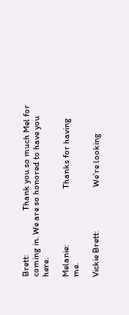Brett:                      Thank you so much Mel for coming in. We are so honored to have you here.

Melanie:                            Thanks for having me.

Vickie Brett:                      We’re looking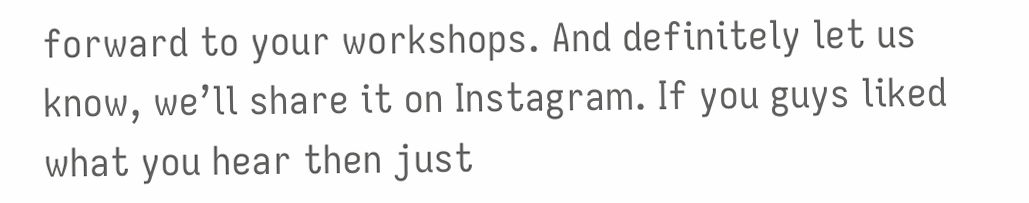forward to your workshops. And definitely let us know, we’ll share it on Instagram. If you guys liked what you hear then just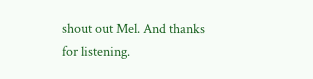shout out Mel. And thanks for listening.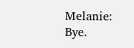Melanie:                            Bye.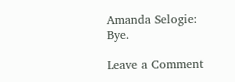Amanda Selogie:              Bye.

Leave a Comment